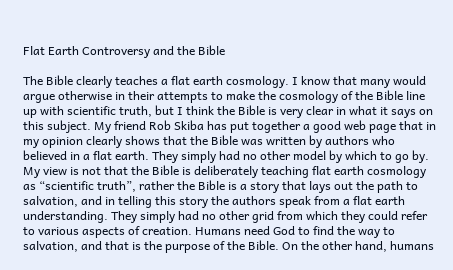Flat Earth Controversy and the Bible

The Bible clearly teaches a flat earth cosmology. I know that many would argue otherwise in their attempts to make the cosmology of the Bible line up with scientific truth, but I think the Bible is very clear in what it says on this subject. My friend Rob Skiba has put together a good web page that in my opinion clearly shows that the Bible was written by authors who believed in a flat earth. They simply had no other model by which to go by. My view is not that the Bible is deliberately teaching flat earth cosmology as “scientific truth”, rather the Bible is a story that lays out the path to salvation, and in telling this story the authors speak from a flat earth understanding. They simply had no other grid from which they could refer to various aspects of creation. Humans need God to find the way to salvation, and that is the purpose of the Bible. On the other hand, humans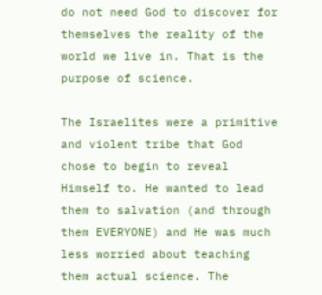do not need God to discover for themselves the reality of the world we live in. That is the purpose of science.

The Israelites were a primitive and violent tribe that God chose to begin to reveal Himself to. He wanted to lead them to salvation (and through them EVERYONE) and He was much less worried about teaching them actual science. The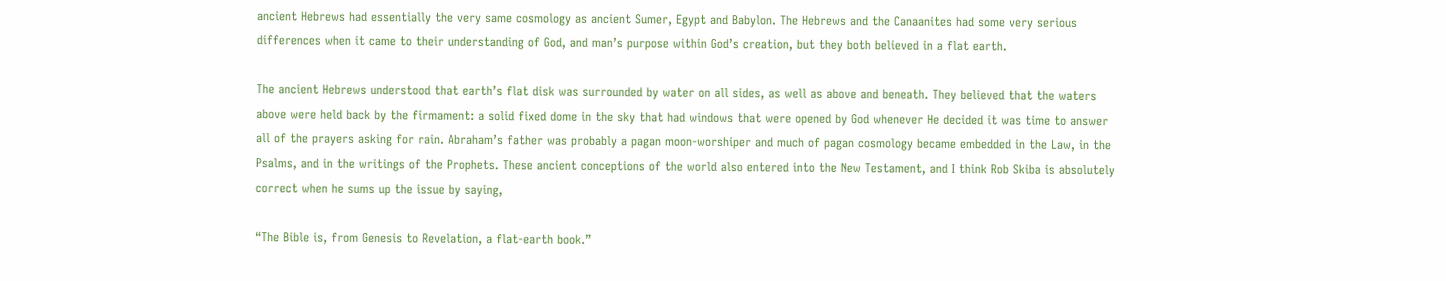ancient Hebrews had essentially the very same cosmology as ancient Sumer, Egypt and Babylon. The Hebrews and the Canaanites had some very serious differences when it came to their understanding of God, and man’s purpose within God’s creation, but they both believed in a flat earth.

The ancient Hebrews understood that earth’s flat disk was surrounded by water on all sides, as well as above and beneath. They believed that the waters above were held back by the firmament: a solid fixed dome in the sky that had windows that were opened by God whenever He decided it was time to answer all of the prayers asking for rain. Abraham’s father was probably a pagan moon-worshiper and much of pagan cosmology became embedded in the Law, in the Psalms, and in the writings of the Prophets. These ancient conceptions of the world also entered into the New Testament, and I think Rob Skiba is absolutely correct when he sums up the issue by saying,

“The Bible is, from Genesis to Revelation, a flat-earth book.”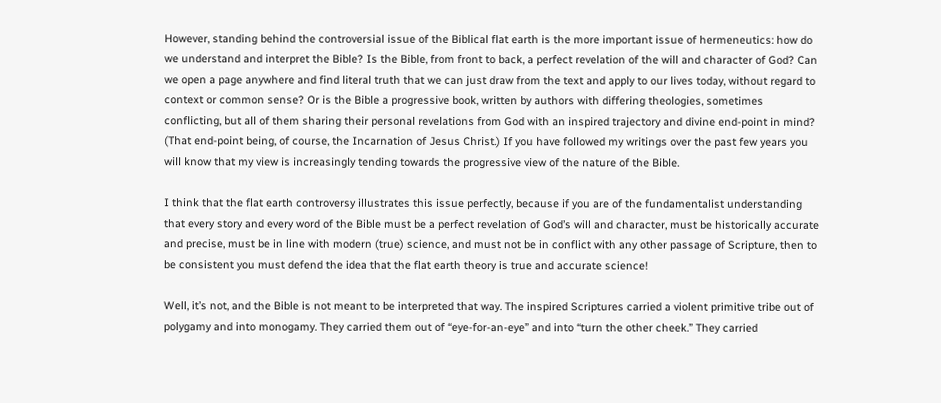However, standing behind the controversial issue of the Biblical flat earth is the more important issue of hermeneutics: how do we understand and interpret the Bible? Is the Bible, from front to back, a perfect revelation of the will and character of God? Can we open a page anywhere and find literal truth that we can just draw from the text and apply to our lives today, without regard to context or common sense? Or is the Bible a progressive book, written by authors with differing theologies, sometimes conflicting, but all of them sharing their personal revelations from God with an inspired trajectory and divine end-point in mind? (That end-point being, of course, the Incarnation of Jesus Christ.) If you have followed my writings over the past few years you will know that my view is increasingly tending towards the progressive view of the nature of the Bible.

I think that the flat earth controversy illustrates this issue perfectly, because if you are of the fundamentalist understanding that every story and every word of the Bible must be a perfect revelation of God’s will and character, must be historically accurate and precise, must be in line with modern (true) science, and must not be in conflict with any other passage of Scripture, then to be consistent you must defend the idea that the flat earth theory is true and accurate science!

Well, it’s not, and the Bible is not meant to be interpreted that way. The inspired Scriptures carried a violent primitive tribe out of polygamy and into monogamy. They carried them out of “eye-for-an-eye” and into “turn the other cheek.” They carried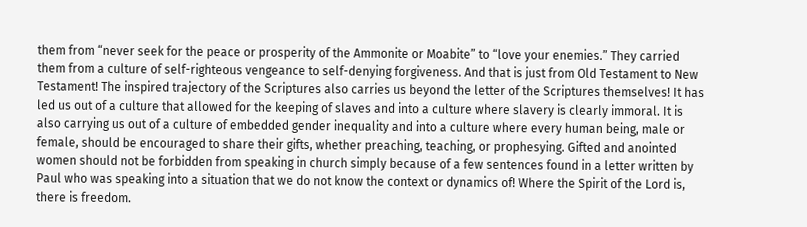them from “never seek for the peace or prosperity of the Ammonite or Moabite” to “love your enemies.” They carried them from a culture of self-righteous vengeance to self-denying forgiveness. And that is just from Old Testament to New Testament! The inspired trajectory of the Scriptures also carries us beyond the letter of the Scriptures themselves! It has led us out of a culture that allowed for the keeping of slaves and into a culture where slavery is clearly immoral. It is also carrying us out of a culture of embedded gender inequality and into a culture where every human being, male or female, should be encouraged to share their gifts, whether preaching, teaching, or prophesying. Gifted and anointed women should not be forbidden from speaking in church simply because of a few sentences found in a letter written by Paul who was speaking into a situation that we do not know the context or dynamics of! Where the Spirit of the Lord is, there is freedom.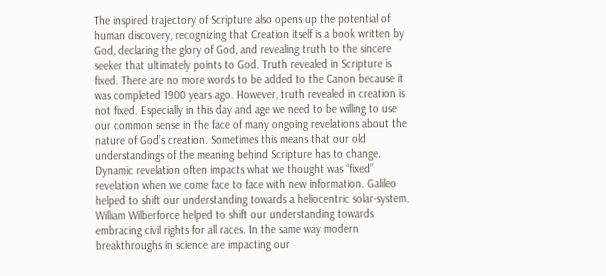The inspired trajectory of Scripture also opens up the potential of human discovery, recognizing that Creation itself is a book written by God, declaring the glory of God, and revealing truth to the sincere seeker that ultimately points to God. Truth revealed in Scripture is fixed. There are no more words to be added to the Canon because it was completed 1900 years ago. However, truth revealed in creation is not fixed. Especially in this day and age we need to be willing to use our common sense in the face of many ongoing revelations about the nature of God’s creation. Sometimes this means that our old understandings of the meaning behind Scripture has to change. Dynamic revelation often impacts what we thought was “fixed” revelation when we come face to face with new information. Galileo helped to shift our understanding towards a heliocentric solar-system. William Wilberforce helped to shift our understanding towards embracing civil rights for all races. In the same way modern breakthroughs in science are impacting our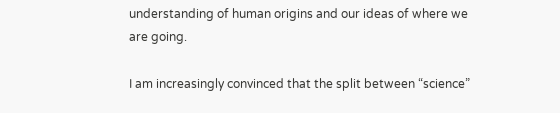understanding of human origins and our ideas of where we are going.

I am increasingly convinced that the split between “science”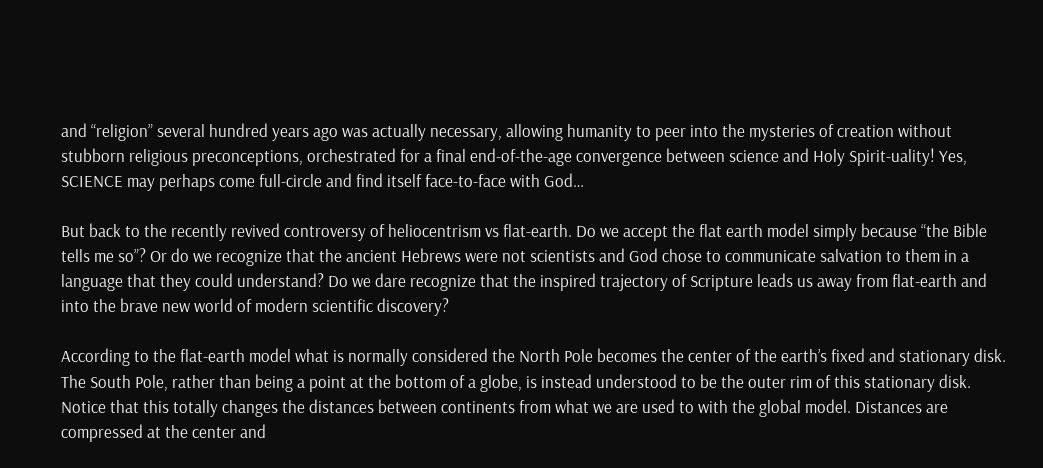and “religion” several hundred years ago was actually necessary, allowing humanity to peer into the mysteries of creation without stubborn religious preconceptions, orchestrated for a final end-of-the-age convergence between science and Holy Spirit-uality! Yes, SCIENCE may perhaps come full-circle and find itself face-to-face with God…

But back to the recently revived controversy of heliocentrism vs flat-earth. Do we accept the flat earth model simply because “the Bible tells me so”? Or do we recognize that the ancient Hebrews were not scientists and God chose to communicate salvation to them in a language that they could understand? Do we dare recognize that the inspired trajectory of Scripture leads us away from flat-earth and into the brave new world of modern scientific discovery?

According to the flat-earth model what is normally considered the North Pole becomes the center of the earth’s fixed and stationary disk. The South Pole, rather than being a point at the bottom of a globe, is instead understood to be the outer rim of this stationary disk. Notice that this totally changes the distances between continents from what we are used to with the global model. Distances are compressed at the center and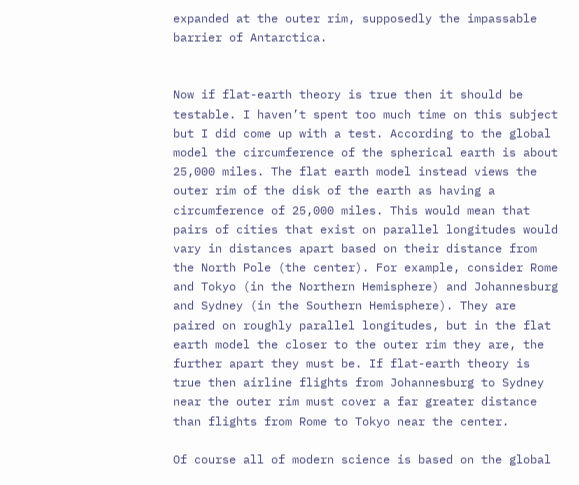expanded at the outer rim, supposedly the impassable barrier of Antarctica.


Now if flat-earth theory is true then it should be testable. I haven’t spent too much time on this subject but I did come up with a test. According to the global model the circumference of the spherical earth is about 25,000 miles. The flat earth model instead views the outer rim of the disk of the earth as having a circumference of 25,000 miles. This would mean that pairs of cities that exist on parallel longitudes would vary in distances apart based on their distance from the North Pole (the center). For example, consider Rome and Tokyo (in the Northern Hemisphere) and Johannesburg and Sydney (in the Southern Hemisphere). They are paired on roughly parallel longitudes, but in the flat earth model the closer to the outer rim they are, the further apart they must be. If flat-earth theory is true then airline flights from Johannesburg to Sydney near the outer rim must cover a far greater distance than flights from Rome to Tokyo near the center.

Of course all of modern science is based on the global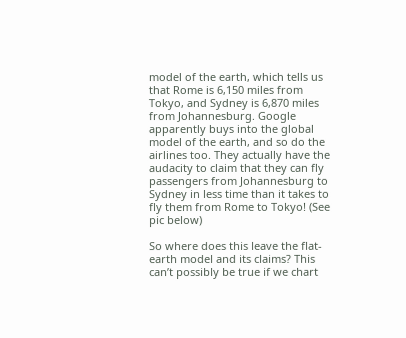model of the earth, which tells us that Rome is 6,150 miles from Tokyo, and Sydney is 6,870 miles from Johannesburg. Google apparently buys into the global model of the earth, and so do the airlines too. They actually have the audacity to claim that they can fly passengers from Johannesburg to Sydney in less time than it takes to fly them from Rome to Tokyo! (See pic below)

So where does this leave the flat-earth model and its claims? This can’t possibly be true if we chart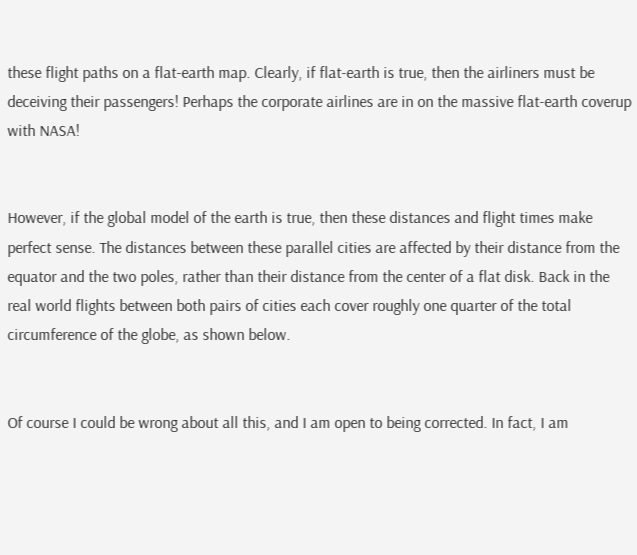these flight paths on a flat-earth map. Clearly, if flat-earth is true, then the airliners must be deceiving their passengers! Perhaps the corporate airlines are in on the massive flat-earth coverup with NASA!


However, if the global model of the earth is true, then these distances and flight times make perfect sense. The distances between these parallel cities are affected by their distance from the equator and the two poles, rather than their distance from the center of a flat disk. Back in the real world flights between both pairs of cities each cover roughly one quarter of the total circumference of the globe, as shown below.


Of course I could be wrong about all this, and I am open to being corrected. In fact, I am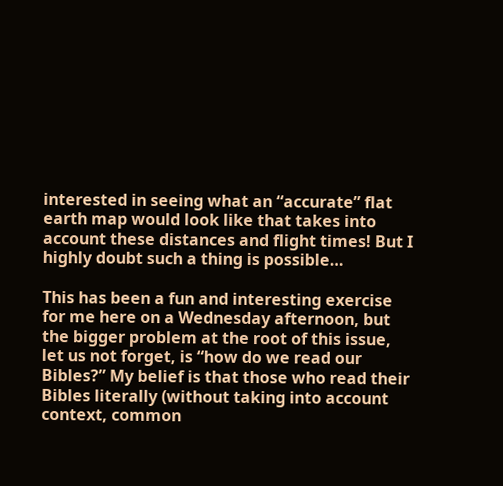interested in seeing what an “accurate” flat earth map would look like that takes into account these distances and flight times! But I highly doubt such a thing is possible…

This has been a fun and interesting exercise for me here on a Wednesday afternoon, but the bigger problem at the root of this issue, let us not forget, is “how do we read our Bibles?” My belief is that those who read their Bibles literally (without taking into account context, common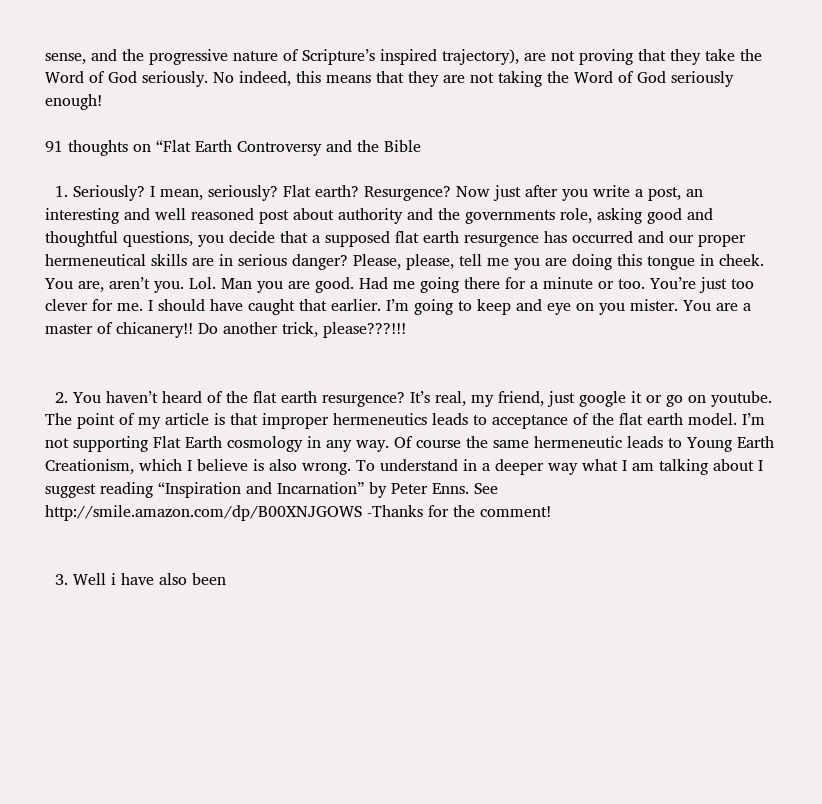sense, and the progressive nature of Scripture’s inspired trajectory), are not proving that they take the Word of God seriously. No indeed, this means that they are not taking the Word of God seriously enough!

91 thoughts on “Flat Earth Controversy and the Bible

  1. Seriously? I mean, seriously? Flat earth? Resurgence? Now just after you write a post, an interesting and well reasoned post about authority and the governments role, asking good and thoughtful questions, you decide that a supposed flat earth resurgence has occurred and our proper hermeneutical skills are in serious danger? Please, please, tell me you are doing this tongue in cheek. You are, aren’t you. Lol. Man you are good. Had me going there for a minute or too. You’re just too clever for me. I should have caught that earlier. I’m going to keep and eye on you mister. You are a master of chicanery!! Do another trick, please???!!!


  2. You haven’t heard of the flat earth resurgence? It’s real, my friend, just google it or go on youtube. The point of my article is that improper hermeneutics leads to acceptance of the flat earth model. I’m not supporting Flat Earth cosmology in any way. Of course the same hermeneutic leads to Young Earth Creationism, which I believe is also wrong. To understand in a deeper way what I am talking about I suggest reading “Inspiration and Incarnation” by Peter Enns. See http://smile.amazon.com/dp/B00XNJGOWS -Thanks for the comment!


  3. Well i have also been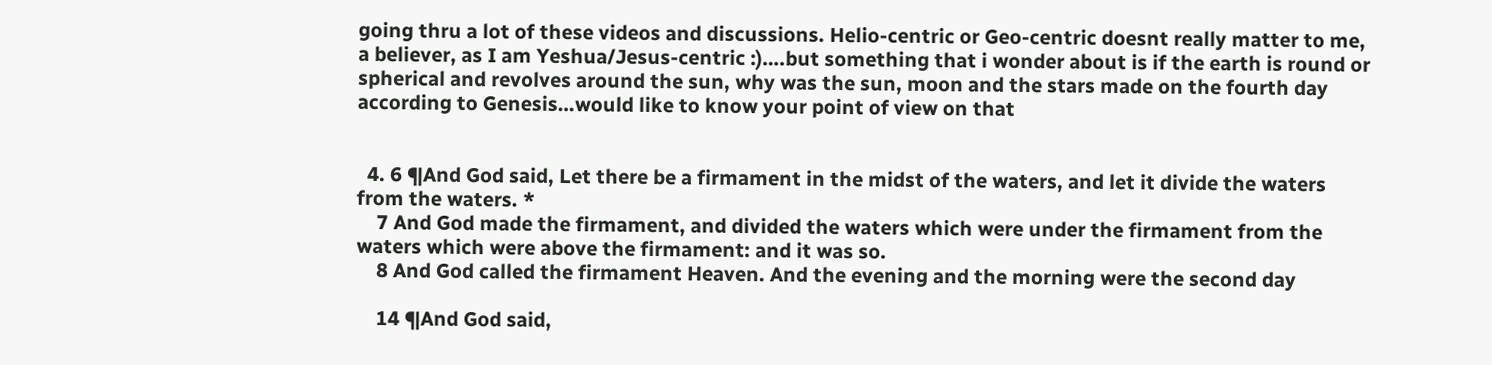going thru a lot of these videos and discussions. Helio-centric or Geo-centric doesnt really matter to me, a believer, as I am Yeshua/Jesus-centric :)….but something that i wonder about is if the earth is round or spherical and revolves around the sun, why was the sun, moon and the stars made on the fourth day according to Genesis…would like to know your point of view on that


  4. 6 ¶And God said, Let there be a firmament in the midst of the waters, and let it divide the waters from the waters. *
    7 And God made the firmament, and divided the waters which were under the firmament from the waters which were above the firmament: and it was so.
    8 And God called the firmament Heaven. And the evening and the morning were the second day

    14 ¶And God said,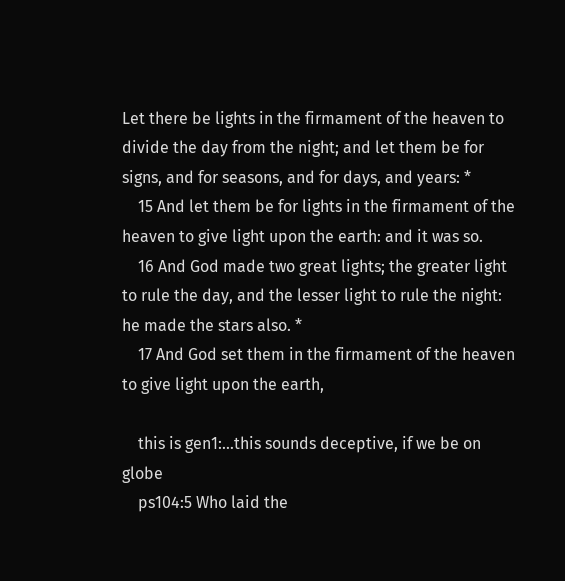Let there be lights in the firmament of the heaven to divide the day from the night; and let them be for signs, and for seasons, and for days, and years: *
    15 And let them be for lights in the firmament of the heaven to give light upon the earth: and it was so.
    16 And God made two great lights; the greater light to rule the day, and the lesser light to rule the night: he made the stars also. *
    17 And God set them in the firmament of the heaven to give light upon the earth,

    this is gen1:…this sounds deceptive, if we be on globe
    ps104:5 Who laid the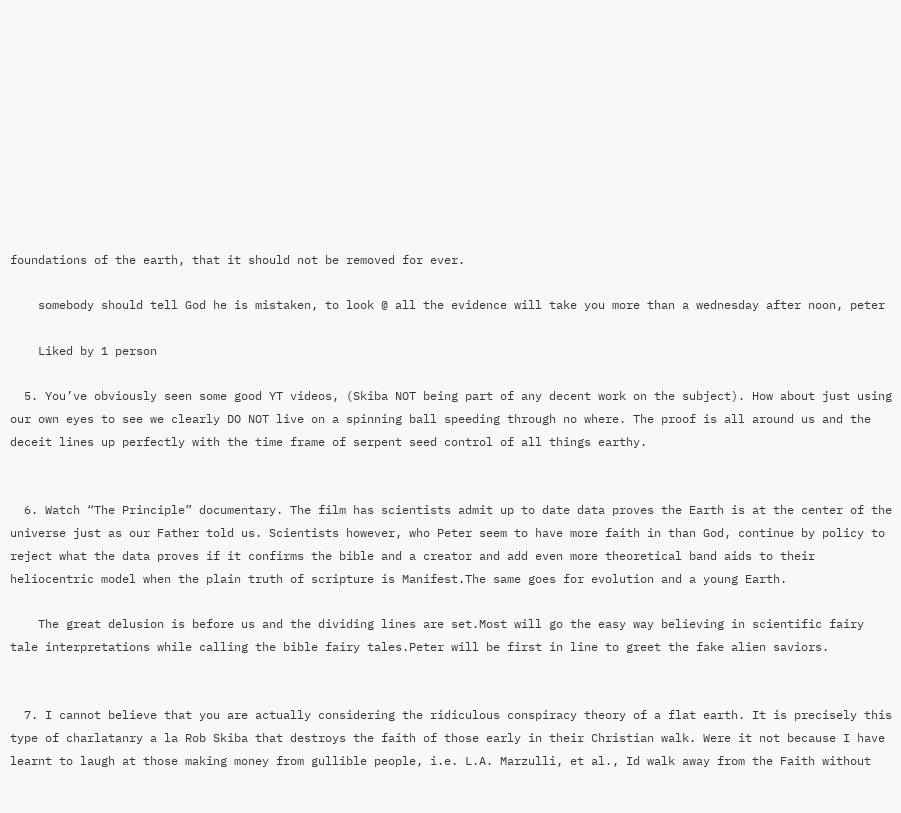foundations of the earth, that it should not be removed for ever.

    somebody should tell God he is mistaken, to look @ all the evidence will take you more than a wednesday after noon, peter

    Liked by 1 person

  5. You’ve obviously seen some good YT videos, (Skiba NOT being part of any decent work on the subject). How about just using our own eyes to see we clearly DO NOT live on a spinning ball speeding through no where. The proof is all around us and the deceit lines up perfectly with the time frame of serpent seed control of all things earthy.


  6. Watch “The Principle” documentary. The film has scientists admit up to date data proves the Earth is at the center of the universe just as our Father told us. Scientists however, who Peter seem to have more faith in than God, continue by policy to reject what the data proves if it confirms the bible and a creator and add even more theoretical band aids to their heliocentric model when the plain truth of scripture is Manifest.The same goes for evolution and a young Earth.

    The great delusion is before us and the dividing lines are set.Most will go the easy way believing in scientific fairy tale interpretations while calling the bible fairy tales.Peter will be first in line to greet the fake alien saviors.


  7. I cannot believe that you are actually considering the ridiculous conspiracy theory of a flat earth. It is precisely this type of charlatanry a la Rob Skiba that destroys the faith of those early in their Christian walk. Were it not because I have learnt to laugh at those making money from gullible people, i.e. L.A. Marzulli, et al., Id walk away from the Faith without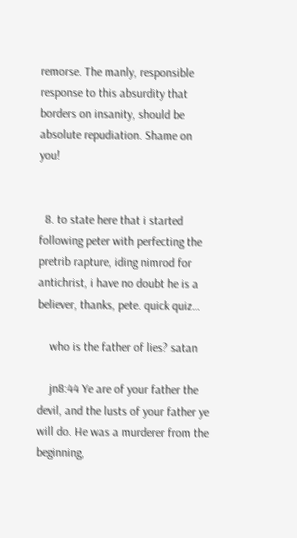remorse. The manly, responsible response to this absurdity that borders on insanity, should be absolute repudiation. Shame on you!


  8. to state here that i started following peter with perfecting the pretrib rapture, iding nimrod for antichrist, i have no doubt he is a believer, thanks, pete. quick quiz…

    who is the father of lies? satan

    jn8:44 Ye are of your father the devil, and the lusts of your father ye will do. He was a murderer from the beginning,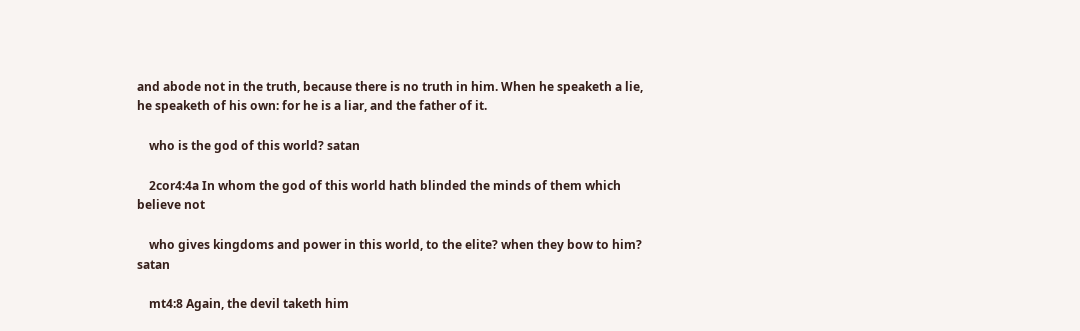and abode not in the truth, because there is no truth in him. When he speaketh a lie, he speaketh of his own: for he is a liar, and the father of it.

    who is the god of this world? satan

    2cor4:4a In whom the god of this world hath blinded the minds of them which believe not

    who gives kingdoms and power in this world, to the elite? when they bow to him? satan

    mt4:8 Again, the devil taketh him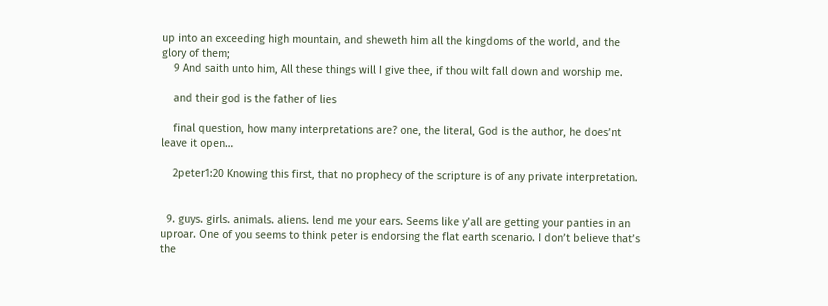up into an exceeding high mountain, and sheweth him all the kingdoms of the world, and the glory of them;
    9 And saith unto him, All these things will I give thee, if thou wilt fall down and worship me.

    and their god is the father of lies

    final question, how many interpretations are? one, the literal, God is the author, he does’nt leave it open…

    2peter1:20 Knowing this first, that no prophecy of the scripture is of any private interpretation.


  9. guys. girls. animals. aliens. lend me your ears. Seems like y’all are getting your panties in an uproar. One of you seems to think peter is endorsing the flat earth scenario. I don’t believe that’s the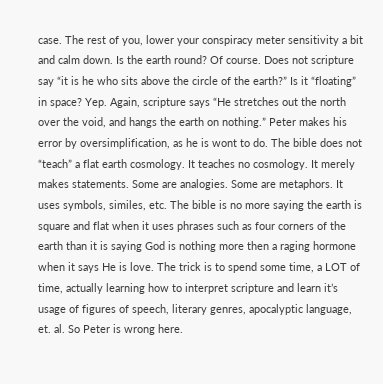case. The rest of you, lower your conspiracy meter sensitivity a bit and calm down. Is the earth round? Of course. Does not scripture say “it is he who sits above the circle of the earth?” Is it “floating” in space? Yep. Again, scripture says “He stretches out the north over the void, and hangs the earth on nothing.” Peter makes his error by oversimplification, as he is wont to do. The bible does not “teach” a flat earth cosmology. It teaches no cosmology. It merely makes statements. Some are analogies. Some are metaphors. It uses symbols, similes, etc. The bible is no more saying the earth is square and flat when it uses phrases such as four corners of the earth than it is saying God is nothing more then a raging hormone when it says He is love. The trick is to spend some time, a LOT of time, actually learning how to interpret scripture and learn it’s usage of figures of speech, literary genres, apocalyptic language, et. al. So Peter is wrong here.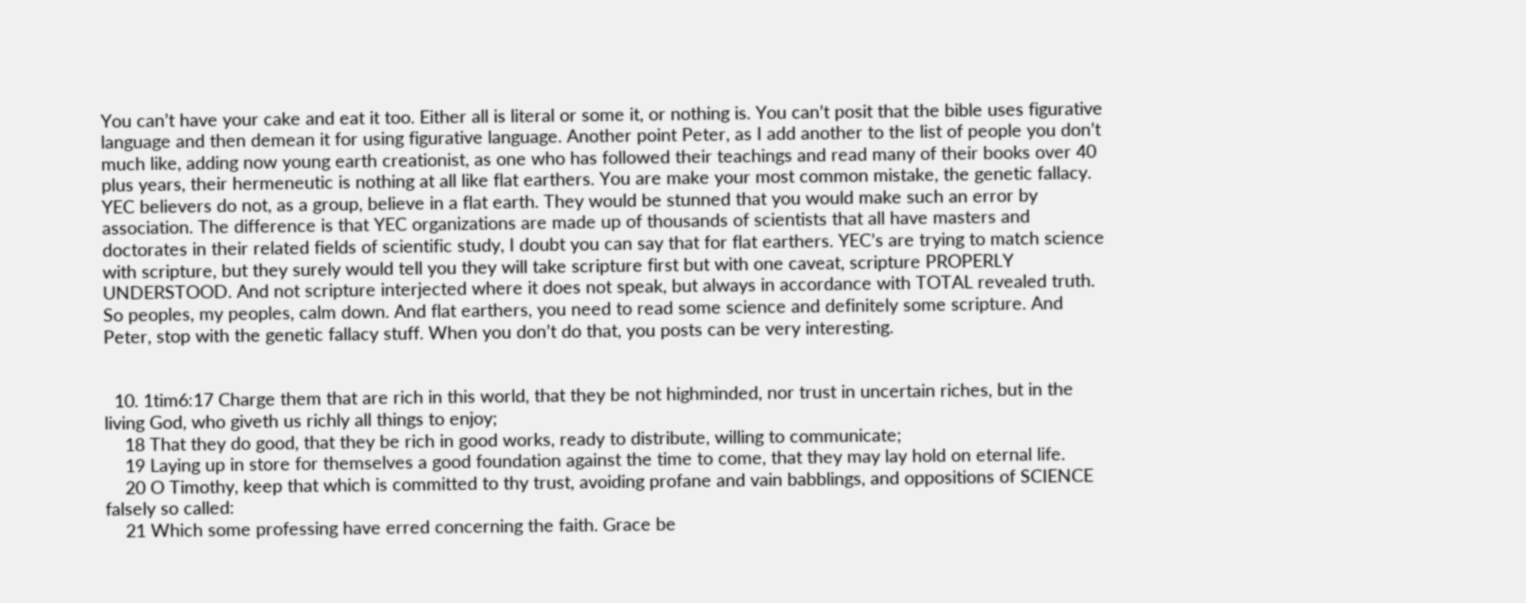You can’t have your cake and eat it too. Either all is literal or some it, or nothing is. You can’t posit that the bible uses figurative language and then demean it for using figurative language. Another point Peter, as I add another to the list of people you don’t much like, adding now young earth creationist, as one who has followed their teachings and read many of their books over 40 plus years, their hermeneutic is nothing at all like flat earthers. You are make your most common mistake, the genetic fallacy. YEC believers do not, as a group, believe in a flat earth. They would be stunned that you would make such an error by association. The difference is that YEC organizations are made up of thousands of scientists that all have masters and doctorates in their related fields of scientific study, I doubt you can say that for flat earthers. YEC’s are trying to match science with scripture, but they surely would tell you they will take scripture first but with one caveat, scripture PROPERLY UNDERSTOOD. And not scripture interjected where it does not speak, but always in accordance with TOTAL revealed truth. So peoples, my peoples, calm down. And flat earthers, you need to read some science and definitely some scripture. And Peter, stop with the genetic fallacy stuff. When you don’t do that, you posts can be very interesting.


  10. 1tim6:17 Charge them that are rich in this world, that they be not highminded, nor trust in uncertain riches, but in the living God, who giveth us richly all things to enjoy;
    18 That they do good, that they be rich in good works, ready to distribute, willing to communicate;
    19 Laying up in store for themselves a good foundation against the time to come, that they may lay hold on eternal life.
    20 O Timothy, keep that which is committed to thy trust, avoiding profane and vain babblings, and oppositions of SCIENCE falsely so called:
    21 Which some professing have erred concerning the faith. Grace be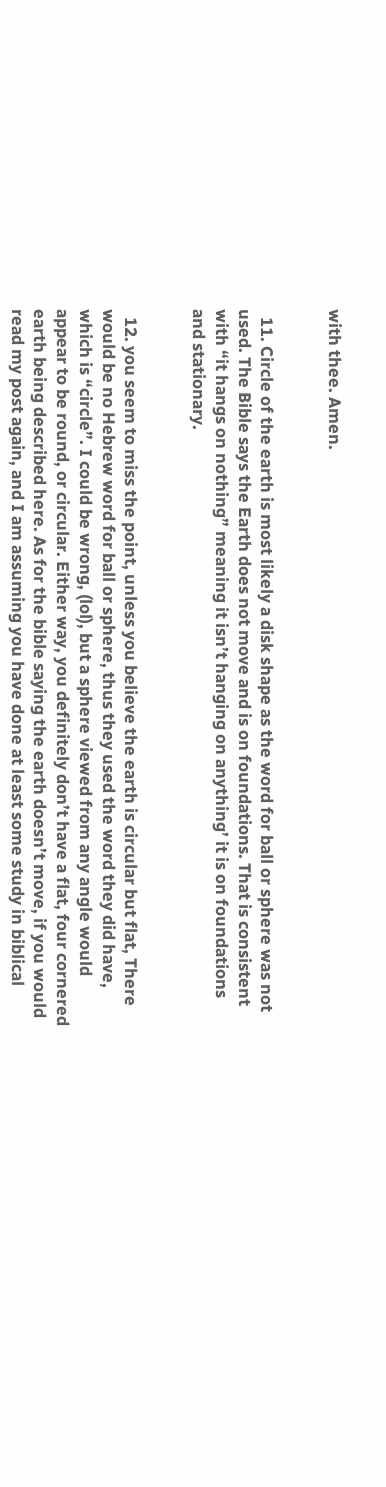with thee. Amen.


  11. Circle of the earth is most likely a disk shape as the word for ball or sphere was not used. The Bible says the Earth does not move and is on foundations. That is consistent with “it hangs on nothing” meaning it isn’t hanging on anything’ it is on foundations and stationary.


  12. you seem to miss the point, unless you believe the earth is circular but flat, There would be no Hebrew word for ball or sphere, thus they used the word they did have, which is “circle”. I could be wrong, (lol), but a sphere viewed from any angle would appear to be round, or circular. Either way, you definitely don’t have a flat, four cornered earth being described here. As for the bible saying the earth doesn’t move, if you would read my post again, and I am assuming you have done at least some study in biblical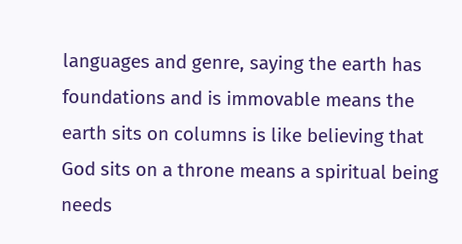languages and genre, saying the earth has foundations and is immovable means the earth sits on columns is like believing that God sits on a throne means a spiritual being needs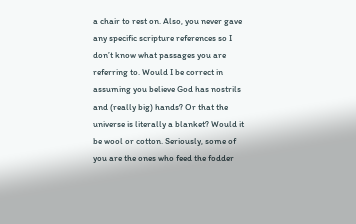a chair to rest on. Also, you never gave any specific scripture references so I don’t know what passages you are referring to. Would I be correct in assuming you believe God has nostrils and (really big) hands? Or that the universe is literally a blanket? Would it be wool or cotton. Seriously, some of you are the ones who feed the fodder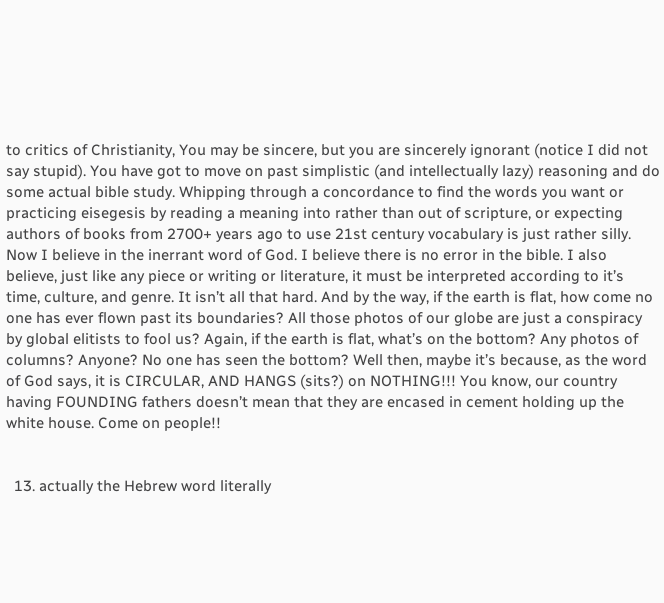to critics of Christianity, You may be sincere, but you are sincerely ignorant (notice I did not say stupid). You have got to move on past simplistic (and intellectually lazy) reasoning and do some actual bible study. Whipping through a concordance to find the words you want or practicing eisegesis by reading a meaning into rather than out of scripture, or expecting authors of books from 2700+ years ago to use 21st century vocabulary is just rather silly. Now I believe in the inerrant word of God. I believe there is no error in the bible. I also believe, just like any piece or writing or literature, it must be interpreted according to it’s time, culture, and genre. It isn’t all that hard. And by the way, if the earth is flat, how come no one has ever flown past its boundaries? All those photos of our globe are just a conspiracy by global elitists to fool us? Again, if the earth is flat, what’s on the bottom? Any photos of columns? Anyone? No one has seen the bottom? Well then, maybe it’s because, as the word of God says, it is CIRCULAR, AND HANGS (sits?) on NOTHING!!! You know, our country having FOUNDING fathers doesn’t mean that they are encased in cement holding up the white house. Come on people!!


  13. actually the Hebrew word literally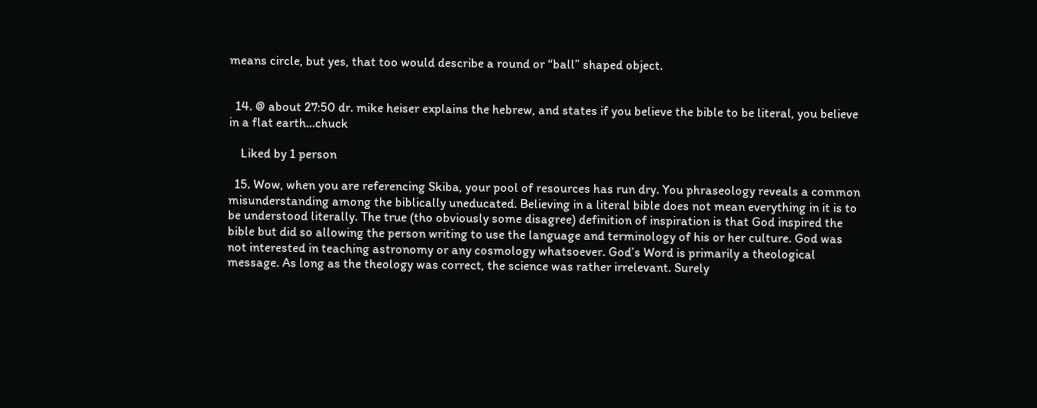means circle, but yes, that too would describe a round or “ball” shaped object.


  14. @ about 27:50 dr. mike heiser explains the hebrew, and states if you believe the bible to be literal, you believe in a flat earth…chuck

    Liked by 1 person

  15. Wow, when you are referencing Skiba, your pool of resources has run dry. You phraseology reveals a common misunderstanding among the biblically uneducated. Believing in a literal bible does not mean everything in it is to be understood literally. The true (tho obviously some disagree) definition of inspiration is that God inspired the bible but did so allowing the person writing to use the language and terminology of his or her culture. God was not interested in teaching astronomy or any cosmology whatsoever. God’s Word is primarily a theological message. As long as the theology was correct, the science was rather irrelevant. Surely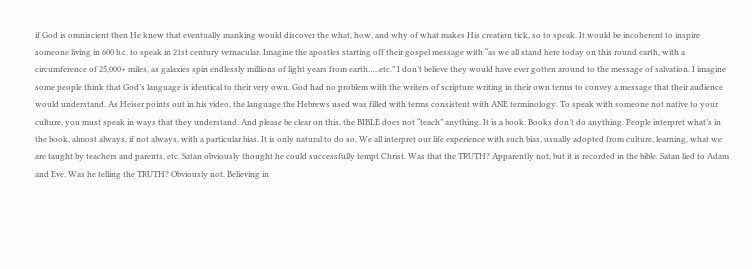if God is omniscient then He knew that eventually manking would discover the what, how, and why of what makes His creation tick, so to speak. It would be incoherent to inspire someone living in 600 b.c. to speak in 21st century vernacular. Imagine the apostles starting off their gospel message with “as we all stand here today on this round earth, with a circumference of 25,000+ miles, as galaxies spin endlessly millions of light years from earth…..etc.” I don’t believe they would have ever gotten around to the message of salvation. I imagine some people think that God’s language is identical to their very own. God had no problem with the writers of scripture writing in their own terms to convey a message that their audience would understand. As Heiser points out in his video, the language the Hebrews used was filled with terms consistent with ANE terminology. To speak with someone not native to your culture, you must speak in ways that they understand. And please be clear on this, the BIBLE does not “teach” anything. It is a book. Books don’t do anything. People interpret what’s in the book, almost always, if not always, with a particular bias. It is only natural to do so. We all interpret our life experience with such bias, usually adopted from culture, learning, what we are taught by teachers and parents, etc. Satan obviously thought he could successfully tempt Christ. Was that the TRUTH? Apparently not, but it is recorded in the bible. Satan lied to Adam and Eve. Was he telling the TRUTH? Obviously not. Believing in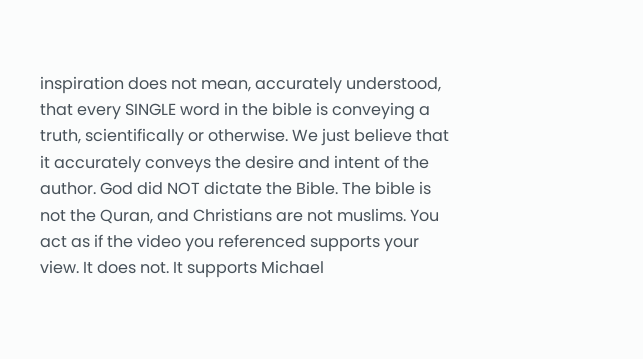inspiration does not mean, accurately understood, that every SINGLE word in the bible is conveying a truth, scientifically or otherwise. We just believe that it accurately conveys the desire and intent of the author. God did NOT dictate the Bible. The bible is not the Quran, and Christians are not muslims. You act as if the video you referenced supports your view. It does not. It supports Michael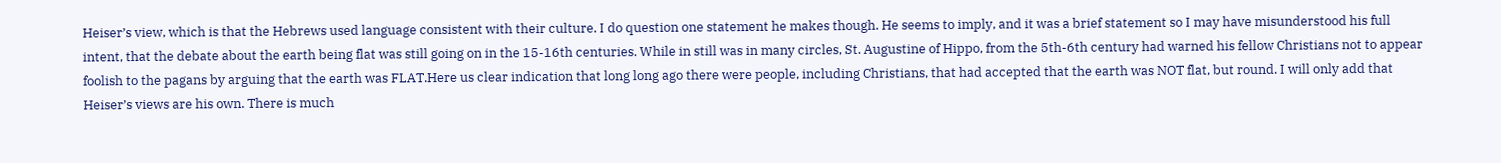Heiser’s view, which is that the Hebrews used language consistent with their culture. I do question one statement he makes though. He seems to imply, and it was a brief statement so I may have misunderstood his full intent, that the debate about the earth being flat was still going on in the 15-16th centuries. While in still was in many circles, St. Augustine of Hippo, from the 5th-6th century had warned his fellow Christians not to appear foolish to the pagans by arguing that the earth was FLAT.Here us clear indication that long long ago there were people, including Christians, that had accepted that the earth was NOT flat, but round. I will only add that Heiser’s views are his own. There is much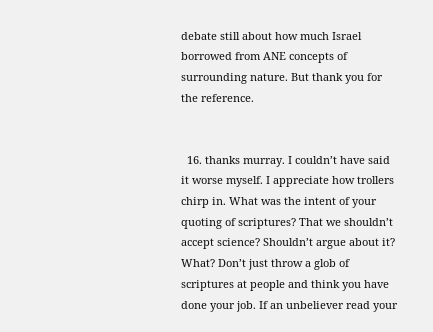debate still about how much Israel borrowed from ANE concepts of surrounding nature. But thank you for the reference.


  16. thanks murray. I couldn’t have said it worse myself. I appreciate how trollers chirp in. What was the intent of your quoting of scriptures? That we shouldn’t accept science? Shouldn’t argue about it? What? Don’t just throw a glob of scriptures at people and think you have done your job. If an unbeliever read your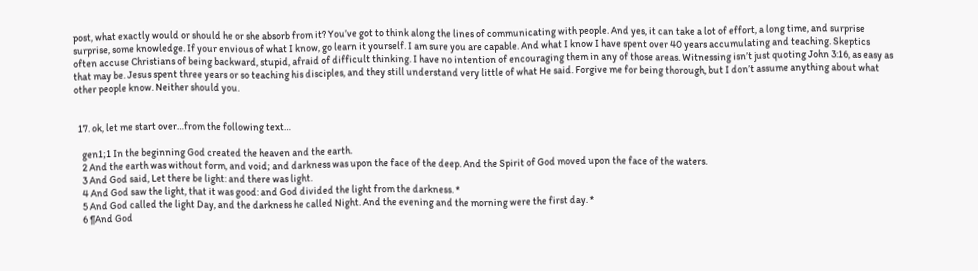post, what exactly would or should he or she absorb from it? You’ve got to think along the lines of communicating with people. And yes, it can take a lot of effort, a long time, and surprise surprise, some knowledge. If your envious of what I know, go learn it yourself. I am sure you are capable. And what I know I have spent over 40 years accumulating and teaching. Skeptics often accuse Christians of being backward, stupid, afraid of difficult thinking. I have no intention of encouraging them in any of those areas. Witnessing isn’t just quoting John 3:16, as easy as that may be. Jesus spent three years or so teaching his disciples, and they still understand very little of what He said. Forgive me for being thorough, but I don’t assume anything about what other people know. Neither should you.


  17. ok, let me start over…from the following text…

    gen1;1 In the beginning God created the heaven and the earth.
    2 And the earth was without form, and void; and darkness was upon the face of the deep. And the Spirit of God moved upon the face of the waters.
    3 And God said, Let there be light: and there was light.
    4 And God saw the light, that it was good: and God divided the light from the darkness. *
    5 And God called the light Day, and the darkness he called Night. And the evening and the morning were the first day. *
    6 ¶And God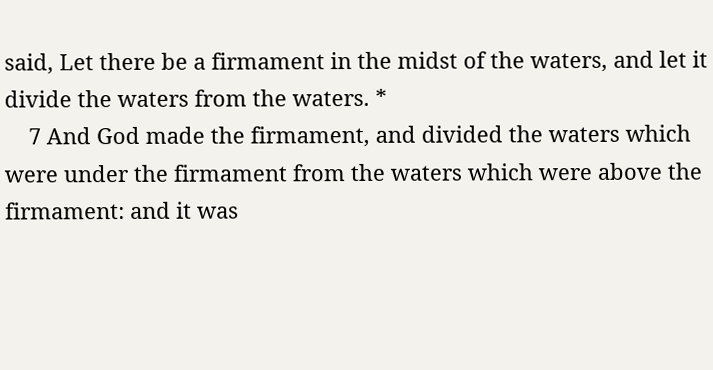said, Let there be a firmament in the midst of the waters, and let it divide the waters from the waters. *
    7 And God made the firmament, and divided the waters which were under the firmament from the waters which were above the firmament: and it was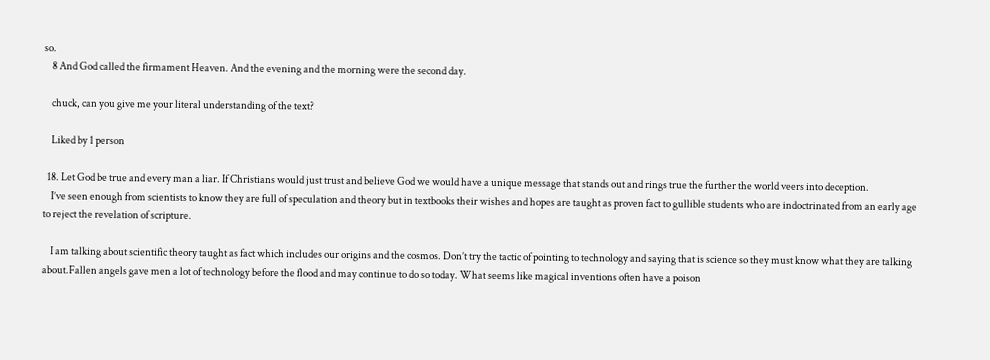so.
    8 And God called the firmament Heaven. And the evening and the morning were the second day.

    chuck, can you give me your literal understanding of the text?

    Liked by 1 person

  18. Let God be true and every man a liar. If Christians would just trust and believe God we would have a unique message that stands out and rings true the further the world veers into deception.
    I’ve seen enough from scientists to know they are full of speculation and theory but in textbooks their wishes and hopes are taught as proven fact to gullible students who are indoctrinated from an early age to reject the revelation of scripture.

    I am talking about scientific theory taught as fact which includes our origins and the cosmos. Don’t try the tactic of pointing to technology and saying that is science so they must know what they are talking about.Fallen angels gave men a lot of technology before the flood and may continue to do so today. What seems like magical inventions often have a poison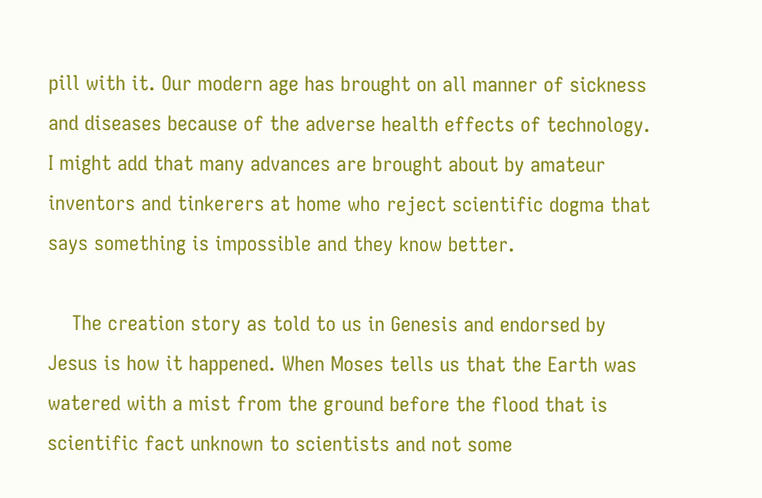pill with it. Our modern age has brought on all manner of sickness and diseases because of the adverse health effects of technology. I might add that many advances are brought about by amateur inventors and tinkerers at home who reject scientific dogma that says something is impossible and they know better.

    The creation story as told to us in Genesis and endorsed by Jesus is how it happened. When Moses tells us that the Earth was watered with a mist from the ground before the flood that is scientific fact unknown to scientists and not some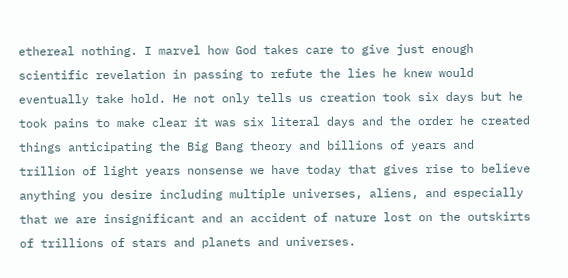ethereal nothing. I marvel how God takes care to give just enough scientific revelation in passing to refute the lies he knew would eventually take hold. He not only tells us creation took six days but he took pains to make clear it was six literal days and the order he created things anticipating the Big Bang theory and billions of years and trillion of light years nonsense we have today that gives rise to believe anything you desire including multiple universes, aliens, and especially that we are insignificant and an accident of nature lost on the outskirts of trillions of stars and planets and universes.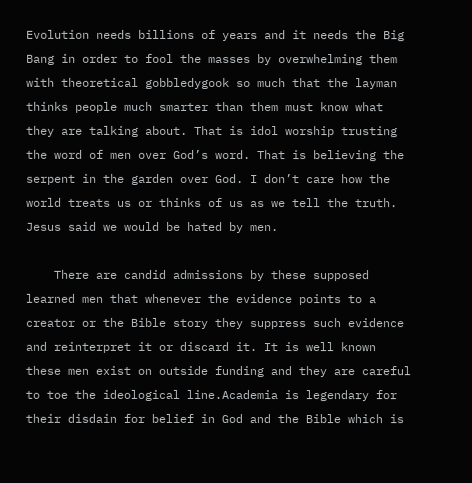Evolution needs billions of years and it needs the Big Bang in order to fool the masses by overwhelming them with theoretical gobbledygook so much that the layman thinks people much smarter than them must know what they are talking about. That is idol worship trusting the word of men over God’s word. That is believing the serpent in the garden over God. I don’t care how the world treats us or thinks of us as we tell the truth. Jesus said we would be hated by men.

    There are candid admissions by these supposed learned men that whenever the evidence points to a creator or the Bible story they suppress such evidence and reinterpret it or discard it. It is well known these men exist on outside funding and they are careful to toe the ideological line.Academia is legendary for their disdain for belief in God and the Bible which is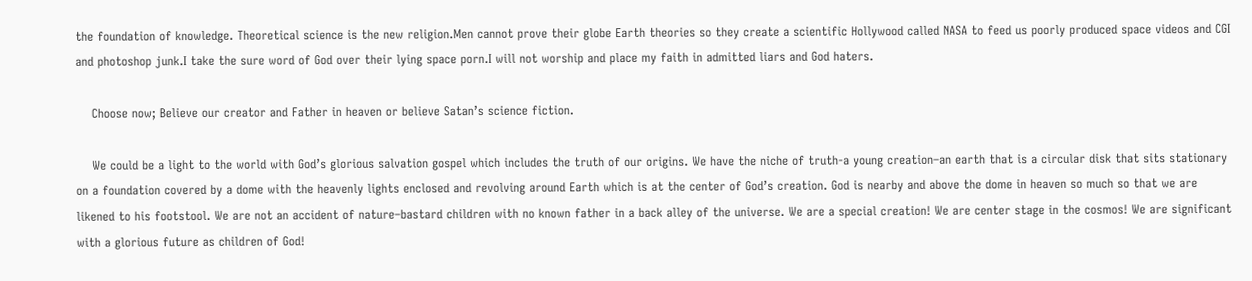the foundation of knowledge. Theoretical science is the new religion.Men cannot prove their globe Earth theories so they create a scientific Hollywood called NASA to feed us poorly produced space videos and CGI and photoshop junk.I take the sure word of God over their lying space porn.I will not worship and place my faith in admitted liars and God haters.

    Choose now; Believe our creator and Father in heaven or believe Satan’s science fiction.

    We could be a light to the world with God’s glorious salvation gospel which includes the truth of our origins. We have the niche of truth-a young creation–an earth that is a circular disk that sits stationary on a foundation covered by a dome with the heavenly lights enclosed and revolving around Earth which is at the center of God’s creation. God is nearby and above the dome in heaven so much so that we are likened to his footstool. We are not an accident of nature–bastard children with no known father in a back alley of the universe. We are a special creation! We are center stage in the cosmos! We are significant with a glorious future as children of God!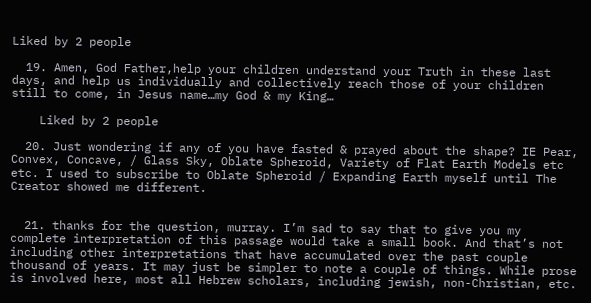Liked by 2 people

  19. Amen, God Father,help your children understand your Truth in these last days, and help us individually and collectively reach those of your children still to come, in Jesus name…my God & my King…

    Liked by 2 people

  20. Just wondering if any of you have fasted & prayed about the shape? IE Pear, Convex, Concave, / Glass Sky, Oblate Spheroid, Variety of Flat Earth Models etc etc. I used to subscribe to Oblate Spheroid / Expanding Earth myself until The Creator showed me different.


  21. thanks for the question, murray. I’m sad to say that to give you my complete interpretation of this passage would take a small book. And that’s not including other interpretations that have accumulated over the past couple thousand of years. It may just be simpler to note a couple of things. While prose is involved here, most all Hebrew scholars, including jewish, non-Christian, etc.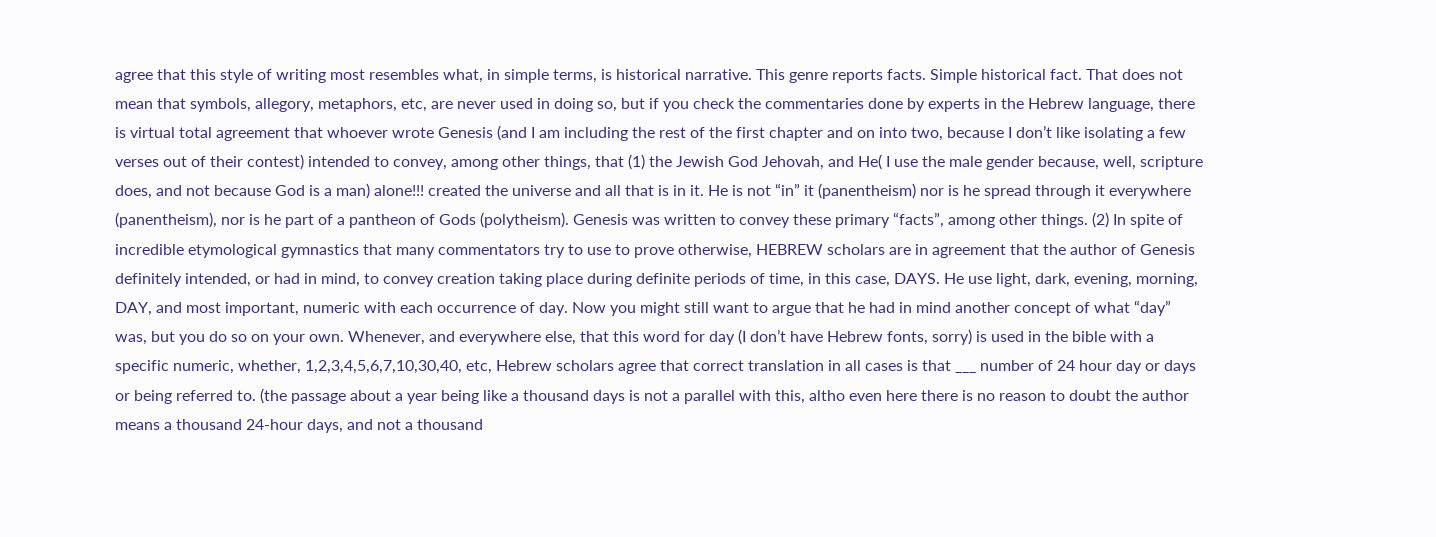agree that this style of writing most resembles what, in simple terms, is historical narrative. This genre reports facts. Simple historical fact. That does not mean that symbols, allegory, metaphors, etc, are never used in doing so, but if you check the commentaries done by experts in the Hebrew language, there is virtual total agreement that whoever wrote Genesis (and I am including the rest of the first chapter and on into two, because I don’t like isolating a few verses out of their contest) intended to convey, among other things, that (1) the Jewish God Jehovah, and He( I use the male gender because, well, scripture does, and not because God is a man) alone!!! created the universe and all that is in it. He is not “in” it (panentheism) nor is he spread through it everywhere (panentheism), nor is he part of a pantheon of Gods (polytheism). Genesis was written to convey these primary “facts”, among other things. (2) In spite of incredible etymological gymnastics that many commentators try to use to prove otherwise, HEBREW scholars are in agreement that the author of Genesis definitely intended, or had in mind, to convey creation taking place during definite periods of time, in this case, DAYS. He use light, dark, evening, morning, DAY, and most important, numeric with each occurrence of day. Now you might still want to argue that he had in mind another concept of what “day” was, but you do so on your own. Whenever, and everywhere else, that this word for day (I don’t have Hebrew fonts, sorry) is used in the bible with a specific numeric, whether, 1,2,3,4,5,6,7,10,30,40, etc, Hebrew scholars agree that correct translation in all cases is that ___ number of 24 hour day or days or being referred to. (the passage about a year being like a thousand days is not a parallel with this, altho even here there is no reason to doubt the author means a thousand 24-hour days, and not a thousand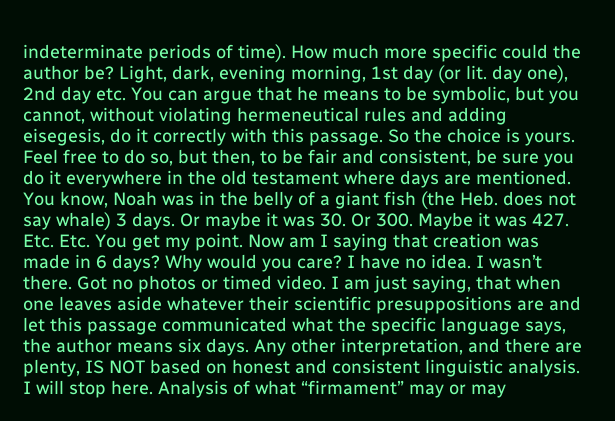indeterminate periods of time). How much more specific could the author be? Light, dark, evening morning, 1st day (or lit. day one), 2nd day etc. You can argue that he means to be symbolic, but you cannot, without violating hermeneutical rules and adding eisegesis, do it correctly with this passage. So the choice is yours. Feel free to do so, but then, to be fair and consistent, be sure you do it everywhere in the old testament where days are mentioned. You know, Noah was in the belly of a giant fish (the Heb. does not say whale) 3 days. Or maybe it was 30. Or 300. Maybe it was 427. Etc. Etc. You get my point. Now am I saying that creation was made in 6 days? Why would you care? I have no idea. I wasn’t there. Got no photos or timed video. I am just saying, that when one leaves aside whatever their scientific presuppositions are and let this passage communicated what the specific language says, the author means six days. Any other interpretation, and there are plenty, IS NOT based on honest and consistent linguistic analysis. I will stop here. Analysis of what “firmament” may or may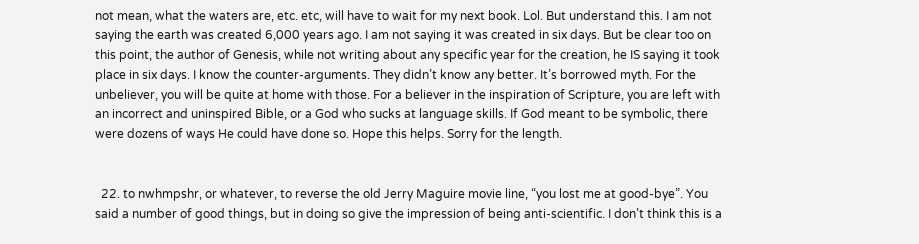not mean, what the waters are, etc. etc, will have to wait for my next book. Lol. But understand this. I am not saying the earth was created 6,000 years ago. I am not saying it was created in six days. But be clear too on this point, the author of Genesis, while not writing about any specific year for the creation, he IS saying it took place in six days. I know the counter-arguments. They didn’t know any better. It’s borrowed myth. For the unbeliever, you will be quite at home with those. For a believer in the inspiration of Scripture, you are left with an incorrect and uninspired Bible, or a God who sucks at language skills. If God meant to be symbolic, there were dozens of ways He could have done so. Hope this helps. Sorry for the length.


  22. to nwhmpshr, or whatever, to reverse the old Jerry Maguire movie line, “you lost me at good-bye”. You said a number of good things, but in doing so give the impression of being anti-scientific. I don’t think this is a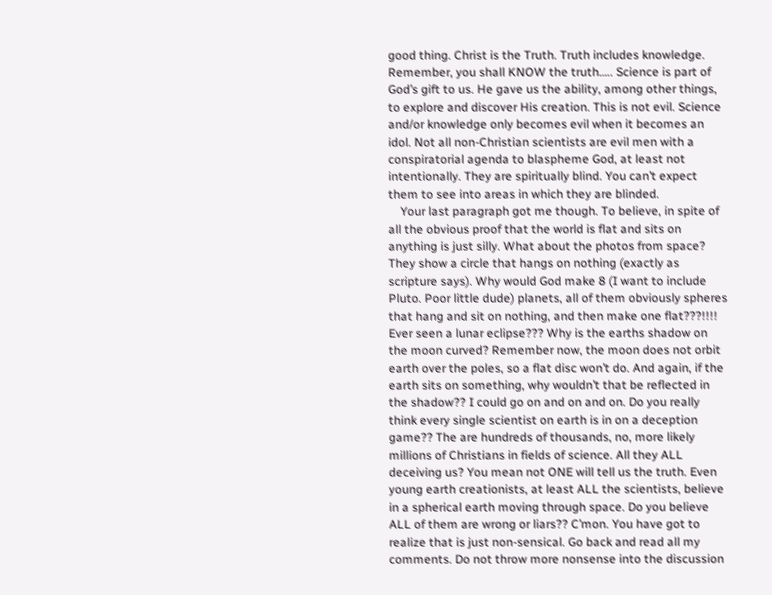good thing. Christ is the Truth. Truth includes knowledge. Remember, you shall KNOW the truth….. Science is part of God’s gift to us. He gave us the ability, among other things, to explore and discover His creation. This is not evil. Science and/or knowledge only becomes evil when it becomes an idol. Not all non-Christian scientists are evil men with a conspiratorial agenda to blaspheme God, at least not intentionally. They are spiritually blind. You can’t expect them to see into areas in which they are blinded.
    Your last paragraph got me though. To believe, in spite of all the obvious proof that the world is flat and sits on anything is just silly. What about the photos from space? They show a circle that hangs on nothing (exactly as scripture says). Why would God make 8 (I want to include Pluto. Poor little dude) planets, all of them obviously spheres that hang and sit on nothing, and then make one flat???!!!! Ever seen a lunar eclipse??? Why is the earths shadow on the moon curved? Remember now, the moon does not orbit earth over the poles, so a flat disc won’t do. And again, if the earth sits on something, why wouldn’t that be reflected in the shadow?? I could go on and on and on. Do you really think every single scientist on earth is in on a deception game?? The are hundreds of thousands, no, more likely millions of Christians in fields of science. All they ALL deceiving us? You mean not ONE will tell us the truth. Even young earth creationists, at least ALL the scientists, believe in a spherical earth moving through space. Do you believe ALL of them are wrong or liars?? C’mon. You have got to realize that is just non-sensical. Go back and read all my comments. Do not throw more nonsense into the discussion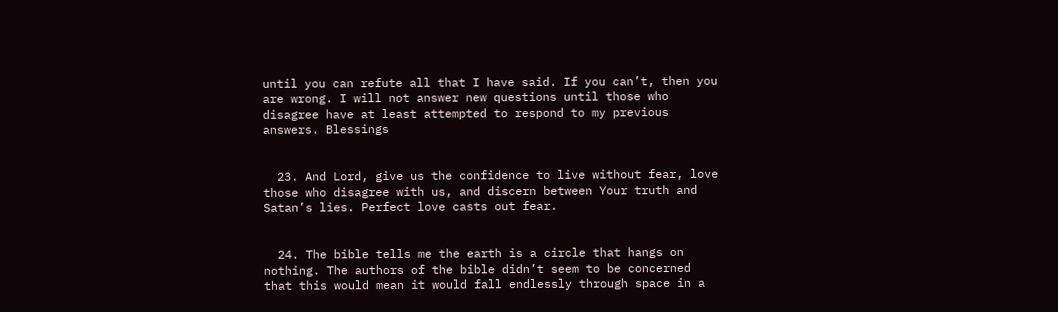until you can refute all that I have said. If you can’t, then you are wrong. I will not answer new questions until those who disagree have at least attempted to respond to my previous answers. Blessings


  23. And Lord, give us the confidence to live without fear, love those who disagree with us, and discern between Your truth and Satan’s lies. Perfect love casts out fear.


  24. The bible tells me the earth is a circle that hangs on nothing. The authors of the bible didn’t seem to be concerned that this would mean it would fall endlessly through space in a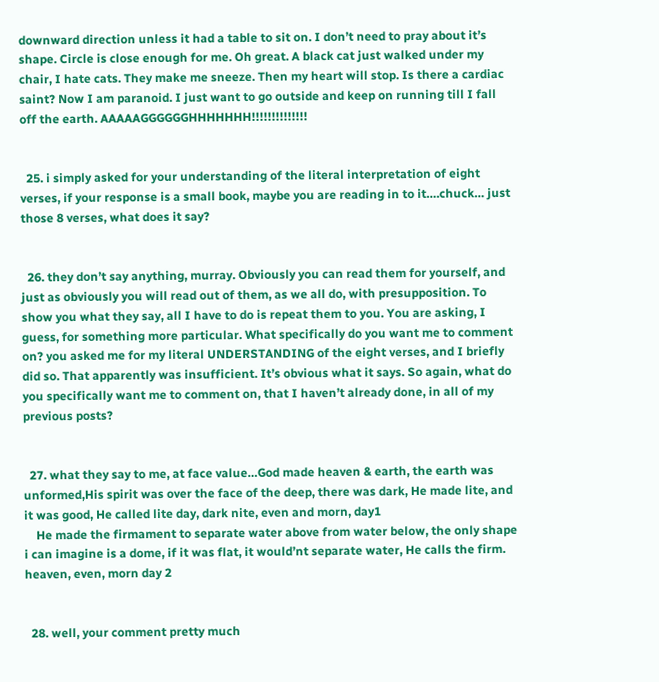downward direction unless it had a table to sit on. I don’t need to pray about it’s shape. Circle is close enough for me. Oh great. A black cat just walked under my chair, I hate cats. They make me sneeze. Then my heart will stop. Is there a cardiac saint? Now I am paranoid. I just want to go outside and keep on running till I fall off the earth. AAAAAGGGGGGHHHHHHH!!!!!!!!!!!!!!


  25. i simply asked for your understanding of the literal interpretation of eight verses, if your response is a small book, maybe you are reading in to it….chuck… just those 8 verses, what does it say?


  26. they don’t say anything, murray. Obviously you can read them for yourself, and just as obviously you will read out of them, as we all do, with presupposition. To show you what they say, all I have to do is repeat them to you. You are asking, I guess, for something more particular. What specifically do you want me to comment on? you asked me for my literal UNDERSTANDING of the eight verses, and I briefly did so. That apparently was insufficient. It’s obvious what it says. So again, what do you specifically want me to comment on, that I haven’t already done, in all of my previous posts?


  27. what they say to me, at face value…God made heaven & earth, the earth was unformed,His spirit was over the face of the deep, there was dark, He made lite, and it was good, He called lite day, dark nite, even and morn, day1
    He made the firmament to separate water above from water below, the only shape i can imagine is a dome, if it was flat, it would’nt separate water, He calls the firm. heaven, even, morn day 2


  28. well, your comment pretty much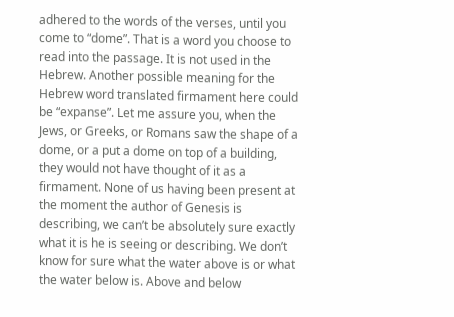adhered to the words of the verses, until you come to “dome”. That is a word you choose to read into the passage. It is not used in the Hebrew. Another possible meaning for the Hebrew word translated firmament here could be “expanse”. Let me assure you, when the Jews, or Greeks, or Romans saw the shape of a dome, or a put a dome on top of a building, they would not have thought of it as a firmament. None of us having been present at the moment the author of Genesis is describing, we can’t be absolutely sure exactly what it is he is seeing or describing. We don’t know for sure what the water above is or what the water below is. Above and below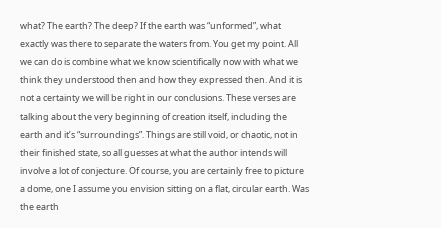what? The earth? The deep? If the earth was “unformed”, what exactly was there to separate the waters from. You get my point. All we can do is combine what we know scientifically now with what we think they understood then and how they expressed then. And it is not a certainty we will be right in our conclusions. These verses are talking about the very beginning of creation itself, including the earth and it’s “surroundings”. Things are still void, or chaotic, not in their finished state, so all guesses at what the author intends will involve a lot of conjecture. Of course, you are certainly free to picture a dome, one I assume you envision sitting on a flat, circular earth. Was the earth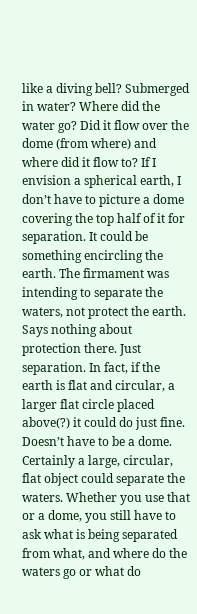like a diving bell? Submerged in water? Where did the water go? Did it flow over the dome (from where) and where did it flow to? If I envision a spherical earth, I don’t have to picture a dome covering the top half of it for separation. It could be something encircling the earth. The firmament was intending to separate the waters, not protect the earth. Says nothing about protection there. Just separation. In fact, if the earth is flat and circular, a larger flat circle placed above(?) it could do just fine. Doesn’t have to be a dome. Certainly a large, circular, flat object could separate the waters. Whether you use that or a dome, you still have to ask what is being separated from what, and where do the waters go or what do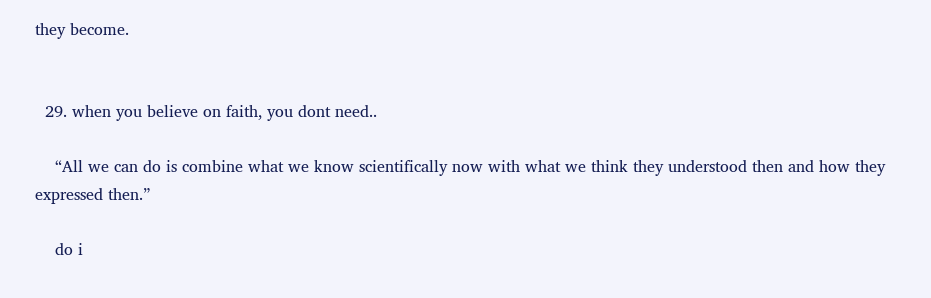they become.


  29. when you believe on faith, you dont need..

    “All we can do is combine what we know scientifically now with what we think they understood then and how they expressed then.”

    do i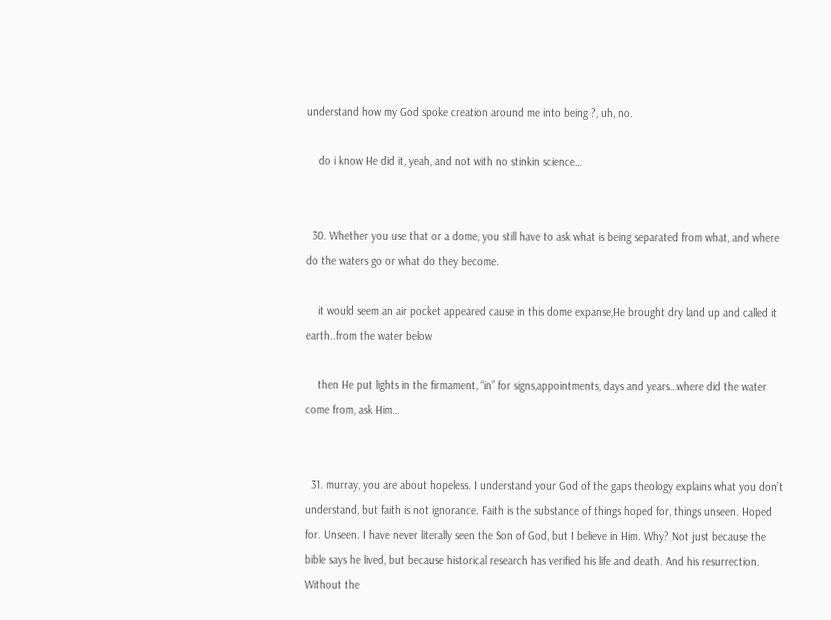understand how my God spoke creation around me into being ?, uh, no.

    do i know He did it, yeah, and not with no stinkin science…


  30. Whether you use that or a dome, you still have to ask what is being separated from what, and where do the waters go or what do they become.

    it would seem an air pocket appeared cause in this dome expanse,He brought dry land up and called it earth..from the water below

    then He put lights in the firmament, “in” for signs,appointments, days and years…where did the water come from, ask Him…


  31. murray, you are about hopeless. I understand your God of the gaps theology explains what you don’t understand, but faith is not ignorance. Faith is the substance of things hoped for, things unseen. Hoped for. Unseen. I have never literally seen the Son of God, but I believe in Him. Why? Not just because the bible says he lived, but because historical research has verified his life and death. And his resurrection. Without the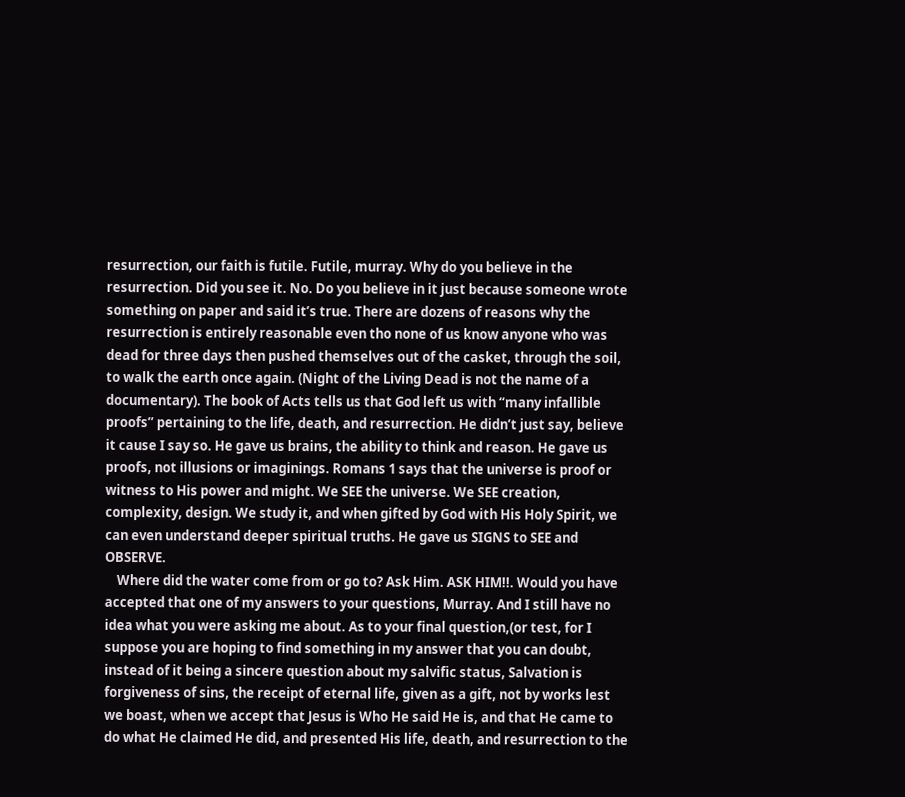resurrection, our faith is futile. Futile, murray. Why do you believe in the resurrection. Did you see it. No. Do you believe in it just because someone wrote something on paper and said it’s true. There are dozens of reasons why the resurrection is entirely reasonable even tho none of us know anyone who was dead for three days then pushed themselves out of the casket, through the soil, to walk the earth once again. (Night of the Living Dead is not the name of a documentary). The book of Acts tells us that God left us with “many infallible proofs” pertaining to the life, death, and resurrection. He didn’t just say, believe it cause I say so. He gave us brains, the ability to think and reason. He gave us proofs, not illusions or imaginings. Romans 1 says that the universe is proof or witness to His power and might. We SEE the universe. We SEE creation, complexity, design. We study it, and when gifted by God with His Holy Spirit, we can even understand deeper spiritual truths. He gave us SIGNS to SEE and OBSERVE.
    Where did the water come from or go to? Ask Him. ASK HIM!!. Would you have accepted that one of my answers to your questions, Murray. And I still have no idea what you were asking me about. As to your final question,(or test, for I suppose you are hoping to find something in my answer that you can doubt, instead of it being a sincere question about my salvific status, Salvation is forgiveness of sins, the receipt of eternal life, given as a gift, not by works lest we boast, when we accept that Jesus is Who He said He is, and that He came to do what He claimed He did, and presented His life, death, and resurrection to the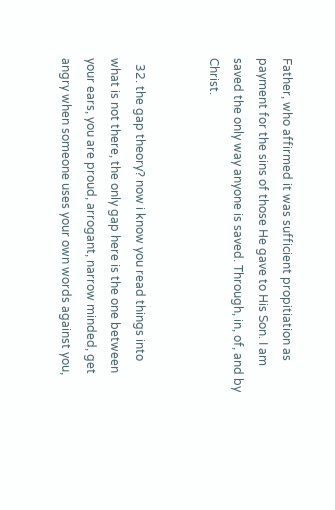Father, who affirmed it was sufficient propitiation as payment for the sins of those He gave to His Son. I am saved the only way anyone is saved. Through, in, of, and by Christ.


  32. the gap theory? now i know you read things into what is not there, the only gap here is the one between your ears, you are proud, arrogant, narrow minded, get angry when someone uses your own words against you,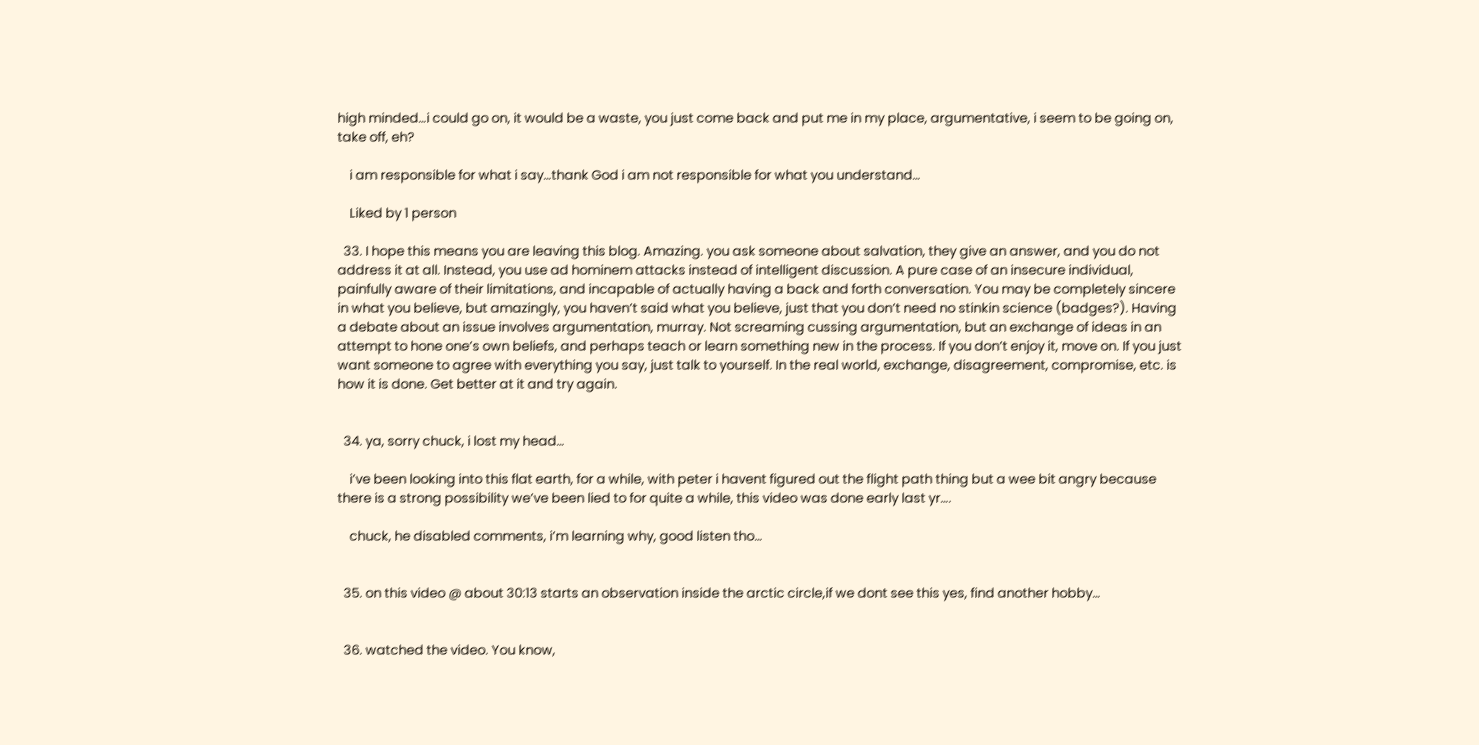high minded…i could go on, it would be a waste, you just come back and put me in my place, argumentative, i seem to be going on, take off, eh?

    i am responsible for what i say…thank God i am not responsible for what you understand…

    Liked by 1 person

  33. I hope this means you are leaving this blog. Amazing. you ask someone about salvation, they give an answer, and you do not address it at all. Instead, you use ad hominem attacks instead of intelligent discussion. A pure case of an insecure individual, painfully aware of their limitations, and incapable of actually having a back and forth conversation. You may be completely sincere in what you believe, but amazingly, you haven’t said what you believe, just that you don’t need no stinkin science (badges?). Having a debate about an issue involves argumentation, murray. Not screaming cussing argumentation, but an exchange of ideas in an attempt to hone one’s own beliefs, and perhaps teach or learn something new in the process. If you don’t enjoy it, move on. If you just want someone to agree with everything you say, just talk to yourself. In the real world, exchange, disagreement, compromise, etc. is how it is done. Get better at it and try again.


  34. ya, sorry chuck, i lost my head…

    i’ve been looking into this flat earth, for a while, with peter i havent figured out the flight path thing but a wee bit angry because there is a strong possibility we’ve been lied to for quite a while, this video was done early last yr….

    chuck, he disabled comments, i’m learning why, good listen tho…


  35. on this video @ about 30:13 starts an observation inside the arctic circle,if we dont see this yes, find another hobby…


  36. watched the video. You know,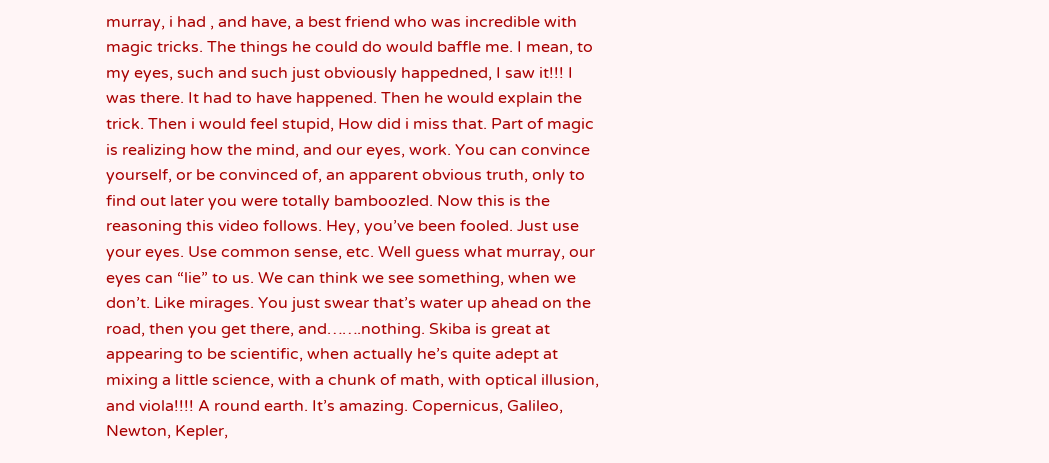murray, i had , and have, a best friend who was incredible with magic tricks. The things he could do would baffle me. I mean, to my eyes, such and such just obviously happedned, I saw it!!! I was there. It had to have happened. Then he would explain the trick. Then i would feel stupid, How did i miss that. Part of magic is realizing how the mind, and our eyes, work. You can convince yourself, or be convinced of, an apparent obvious truth, only to find out later you were totally bamboozled. Now this is the reasoning this video follows. Hey, you’ve been fooled. Just use your eyes. Use common sense, etc. Well guess what murray, our eyes can “lie” to us. We can think we see something, when we don’t. Like mirages. You just swear that’s water up ahead on the road, then you get there, and…….nothing. Skiba is great at appearing to be scientific, when actually he’s quite adept at mixing a little science, with a chunk of math, with optical illusion, and viola!!!! A round earth. It’s amazing. Copernicus, Galileo, Newton, Kepler,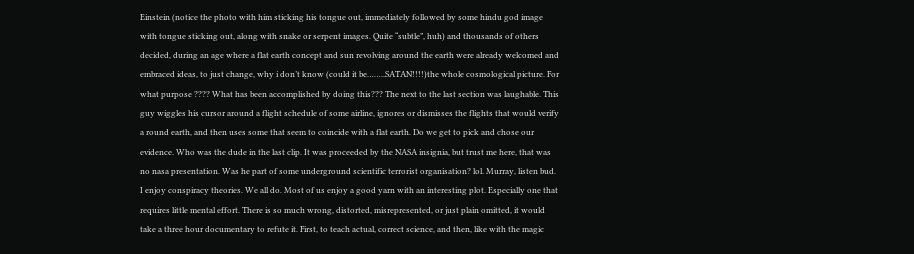Einstein (notice the photo with him sticking his tongue out, immediately followed by some hindu god image with tongue sticking out, along with snake or serpent images. Quite “subtle”, huh) and thousands of others decided, during an age where a flat earth concept and sun revolving around the earth were already welcomed and embraced ideas, to just change, why i don’t know (could it be……..SATAN!!!!)the whole cosmological picture. For what purpose ???? What has been accomplished by doing this??? The next to the last section was laughable. This guy wiggles his cursor around a flight schedule of some airline, ignores or dismisses the flights that would verify a round earth, and then uses some that seem to coincide with a flat earth. Do we get to pick and chose our evidence. Who was the dude in the last clip. It was proceeded by the NASA insignia, but trust me here, that was no nasa presentation. Was he part of some underground scientific terrorist organisation? lol. Murray, listen bud. I enjoy conspiracy theories. We all do. Most of us enjoy a good yarn with an interesting plot. Especially one that requires little mental effort. There is so much wrong, distorted, misrepresented, or just plain omitted, it would take a three hour documentary to refute it. First, to teach actual, correct science, and then, like with the magic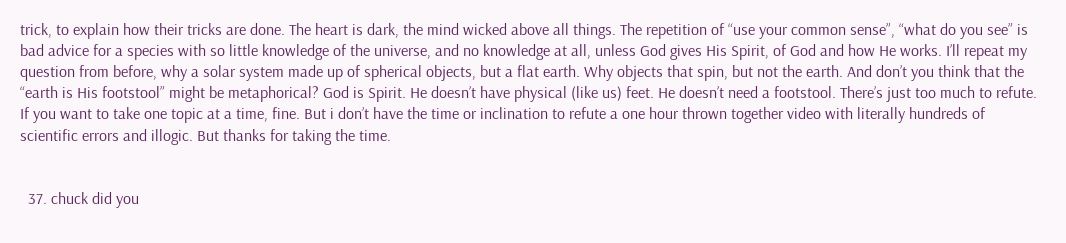trick, to explain how their tricks are done. The heart is dark, the mind wicked above all things. The repetition of “use your common sense”, “what do you see” is bad advice for a species with so little knowledge of the universe, and no knowledge at all, unless God gives His Spirit, of God and how He works. I’ll repeat my question from before, why a solar system made up of spherical objects, but a flat earth. Why objects that spin, but not the earth. And don’t you think that the “earth is His footstool” might be metaphorical? God is Spirit. He doesn’t have physical (like us) feet. He doesn’t need a footstool. There’s just too much to refute. If you want to take one topic at a time, fine. But i don’t have the time or inclination to refute a one hour thrown together video with literally hundreds of scientific errors and illogic. But thanks for taking the time.


  37. chuck did you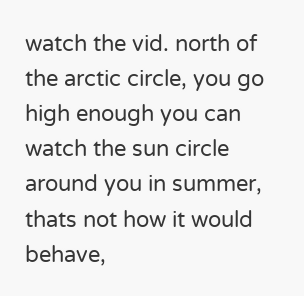watch the vid. north of the arctic circle, you go high enough you can watch the sun circle around you in summer, thats not how it would behave,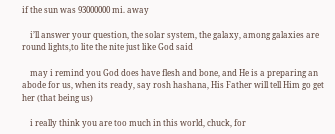if the sun was 93000000 mi. away

    i’ll answer your question, the solar system, the galaxy, among galaxies are round lights,to lite the nite just like God said

    may i remind you God does have flesh and bone, and He is a preparing an abode for us, when its ready, say rosh hashana, His Father will tell Him go get her (that being us)

    i really think you are too much in this world, chuck, for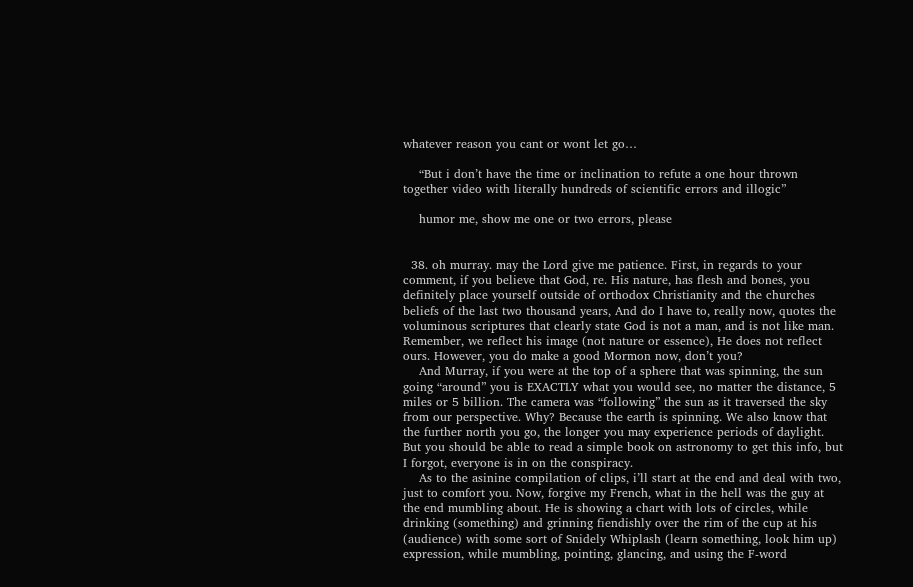whatever reason you cant or wont let go…

    “But i don’t have the time or inclination to refute a one hour thrown together video with literally hundreds of scientific errors and illogic”

    humor me, show me one or two errors, please


  38. oh murray. may the Lord give me patience. First, in regards to your comment, if you believe that God, re. His nature, has flesh and bones, you definitely place yourself outside of orthodox Christianity and the churches beliefs of the last two thousand years, And do I have to, really now, quotes the voluminous scriptures that clearly state God is not a man, and is not like man. Remember, we reflect his image (not nature or essence), He does not reflect ours. However, you do make a good Mormon now, don’t you?
    And Murray, if you were at the top of a sphere that was spinning, the sun going “around” you is EXACTLY what you would see, no matter the distance, 5 miles or 5 billion. The camera was “following” the sun as it traversed the sky from our perspective. Why? Because the earth is spinning. We also know that the further north you go, the longer you may experience periods of daylight. But you should be able to read a simple book on astronomy to get this info, but I forgot, everyone is in on the conspiracy.
    As to the asinine compilation of clips, i’ll start at the end and deal with two, just to comfort you. Now, forgive my French, what in the hell was the guy at the end mumbling about. He is showing a chart with lots of circles, while drinking (something) and grinning fiendishly over the rim of the cup at his (audience) with some sort of Snidely Whiplash (learn something, look him up) expression, while mumbling, pointing, glancing, and using the F-word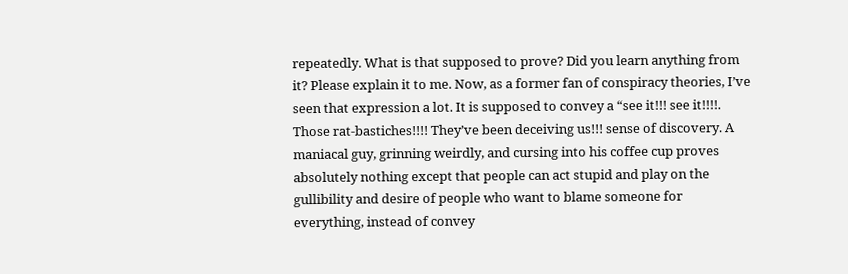repeatedly. What is that supposed to prove? Did you learn anything from it? Please explain it to me. Now, as a former fan of conspiracy theories, I’ve seen that expression a lot. It is supposed to convey a “see it!!! see it!!!!. Those rat-bastiches!!!! They’ve been deceiving us!!! sense of discovery. A maniacal guy, grinning weirdly, and cursing into his coffee cup proves absolutely nothing except that people can act stupid and play on the gullibility and desire of people who want to blame someone for everything, instead of convey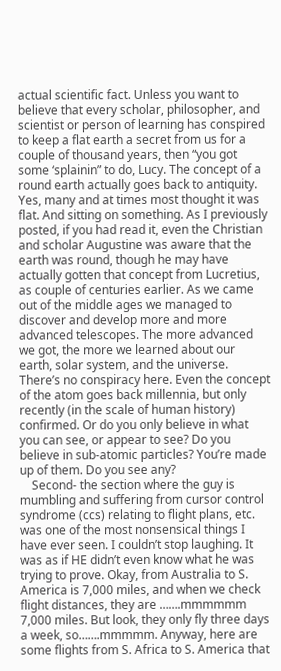actual scientific fact. Unless you want to believe that every scholar, philosopher, and scientist or person of learning has conspired to keep a flat earth a secret from us for a couple of thousand years, then “you got some ‘splainin” to do, Lucy. The concept of a round earth actually goes back to antiquity. Yes, many and at times most thought it was flat. And sitting on something. As I previously posted, if you had read it, even the Christian and scholar Augustine was aware that the earth was round, though he may have actually gotten that concept from Lucretius, as couple of centuries earlier. As we came out of the middle ages we managed to discover and develop more and more advanced telescopes. The more advanced we got, the more we learned about our earth, solar system, and the universe. There’s no conspiracy here. Even the concept of the atom goes back millennia, but only recently (in the scale of human history) confirmed. Or do you only believe in what you can see, or appear to see? Do you believe in sub-atomic particles? You’re made up of them. Do you see any?
    Second- the section where the guy is mumbling and suffering from cursor control syndrome (ccs) relating to flight plans, etc. was one of the most nonsensical things I have ever seen. I couldn’t stop laughing. It was as if HE didn’t even know what he was trying to prove. Okay, from Australia to S. America is 7,000 miles, and when we check flight distances, they are …….mmmmmm 7,000 miles. But look, they only fly three days a week, so…….mmmmm. Anyway, here are some flights from S. Africa to S. America that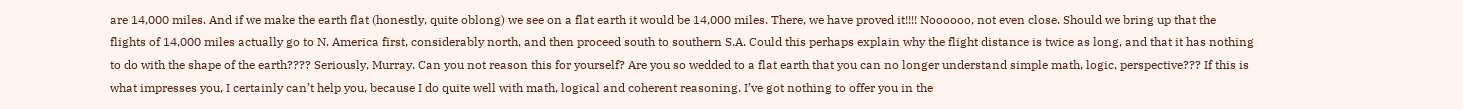are 14,000 miles. And if we make the earth flat (honestly, quite oblong) we see on a flat earth it would be 14,000 miles. There, we have proved it!!!! Noooooo, not even close. Should we bring up that the flights of 14,000 miles actually go to N. America first, considerably north, and then proceed south to southern S.A. Could this perhaps explain why the flight distance is twice as long, and that it has nothing to do with the shape of the earth???? Seriously, Murray. Can you not reason this for yourself? Are you so wedded to a flat earth that you can no longer understand simple math, logic, perspective??? If this is what impresses you, I certainly can’t help you, because I do quite well with math, logical and coherent reasoning. I’ve got nothing to offer you in the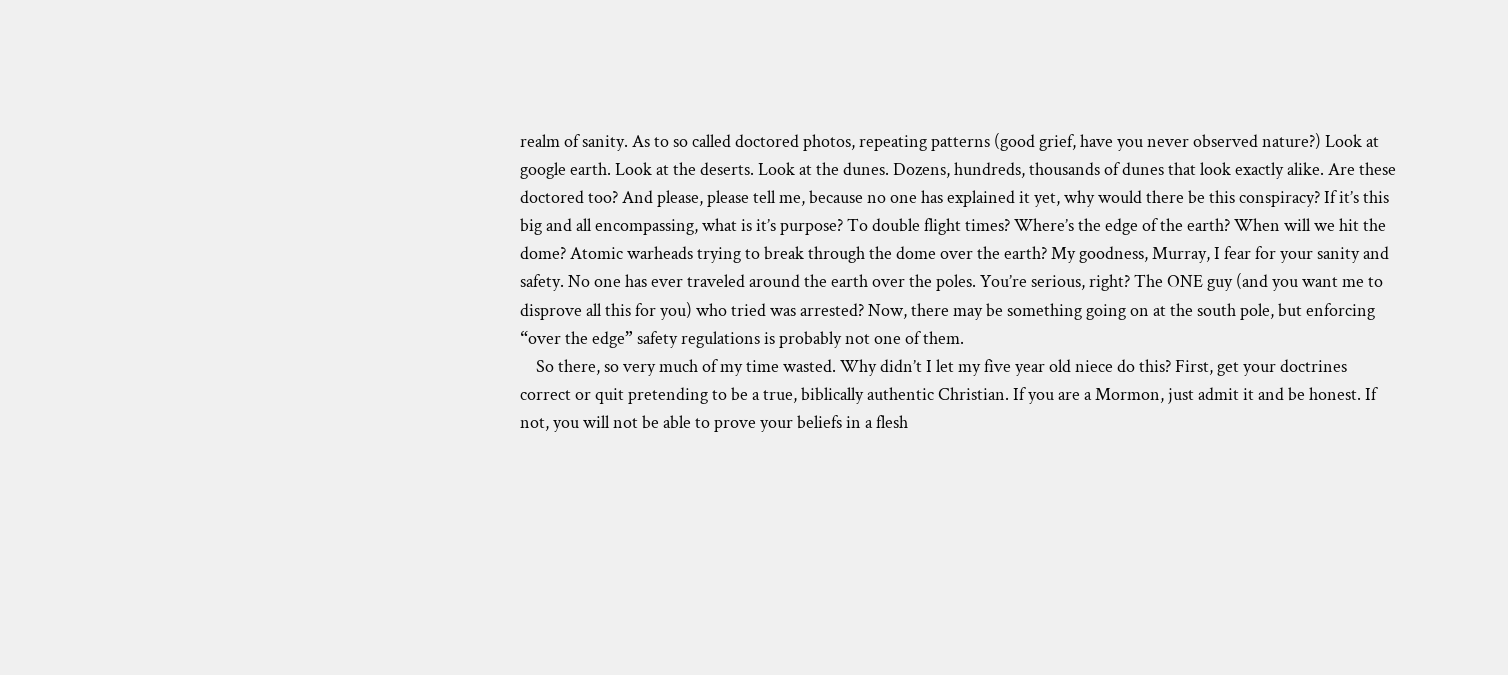realm of sanity. As to so called doctored photos, repeating patterns (good grief, have you never observed nature?) Look at google earth. Look at the deserts. Look at the dunes. Dozens, hundreds, thousands of dunes that look exactly alike. Are these doctored too? And please, please tell me, because no one has explained it yet, why would there be this conspiracy? If it’s this big and all encompassing, what is it’s purpose? To double flight times? Where’s the edge of the earth? When will we hit the dome? Atomic warheads trying to break through the dome over the earth? My goodness, Murray, I fear for your sanity and safety. No one has ever traveled around the earth over the poles. You’re serious, right? The ONE guy (and you want me to disprove all this for you) who tried was arrested? Now, there may be something going on at the south pole, but enforcing “over the edge” safety regulations is probably not one of them.
    So there, so very much of my time wasted. Why didn’t I let my five year old niece do this? First, get your doctrines correct or quit pretending to be a true, biblically authentic Christian. If you are a Mormon, just admit it and be honest. If not, you will not be able to prove your beliefs in a flesh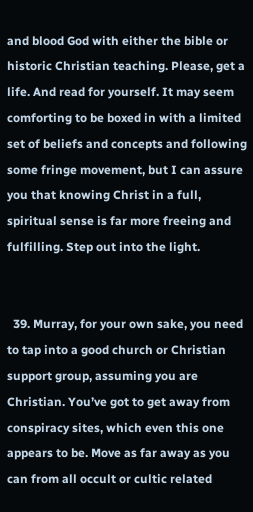and blood God with either the bible or historic Christian teaching. Please, get a life. And read for yourself. It may seem comforting to be boxed in with a limited set of beliefs and concepts and following some fringe movement, but I can assure you that knowing Christ in a full, spiritual sense is far more freeing and fulfilling. Step out into the light.


  39. Murray, for your own sake, you need to tap into a good church or Christian support group, assuming you are Christian. You’ve got to get away from conspiracy sites, which even this one appears to be. Move as far away as you can from all occult or cultic related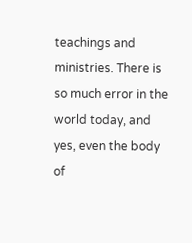teachings and ministries. There is so much error in the world today, and yes, even the body of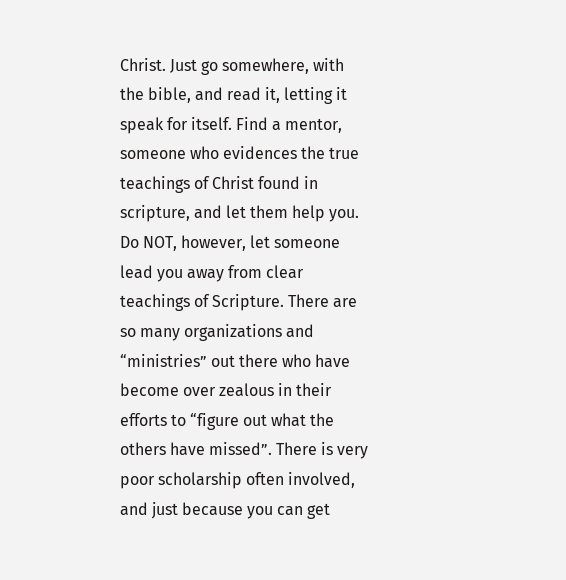Christ. Just go somewhere, with the bible, and read it, letting it speak for itself. Find a mentor, someone who evidences the true teachings of Christ found in scripture, and let them help you. Do NOT, however, let someone lead you away from clear teachings of Scripture. There are so many organizations and “ministries” out there who have become over zealous in their efforts to “figure out what the others have missed”. There is very poor scholarship often involved, and just because you can get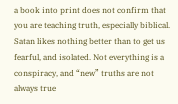a book into print does not confirm that you are teaching truth, especially biblical. Satan likes nothing better than to get us fearful, and isolated. Not everything is a conspiracy, and “new” truths are not always true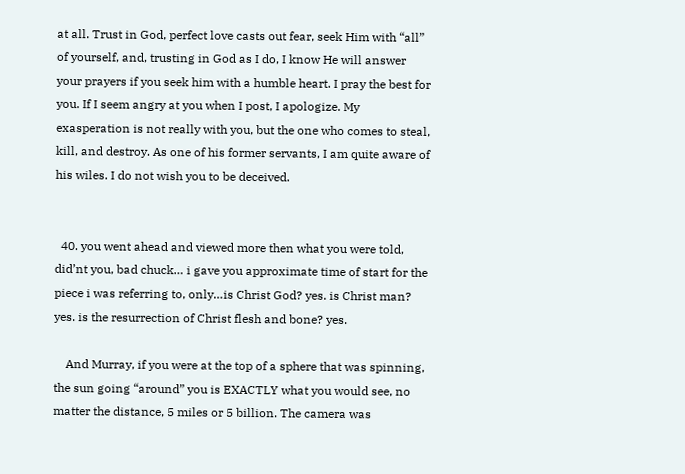at all. Trust in God, perfect love casts out fear, seek Him with “all” of yourself, and, trusting in God as I do, I know He will answer your prayers if you seek him with a humble heart. I pray the best for you. If I seem angry at you when I post, I apologize. My exasperation is not really with you, but the one who comes to steal, kill, and destroy. As one of his former servants, I am quite aware of his wiles. I do not wish you to be deceived.


  40. you went ahead and viewed more then what you were told, did’nt you, bad chuck… i gave you approximate time of start for the piece i was referring to, only…is Christ God? yes. is Christ man? yes. is the resurrection of Christ flesh and bone? yes.

    And Murray, if you were at the top of a sphere that was spinning, the sun going “around” you is EXACTLY what you would see, no matter the distance, 5 miles or 5 billion. The camera was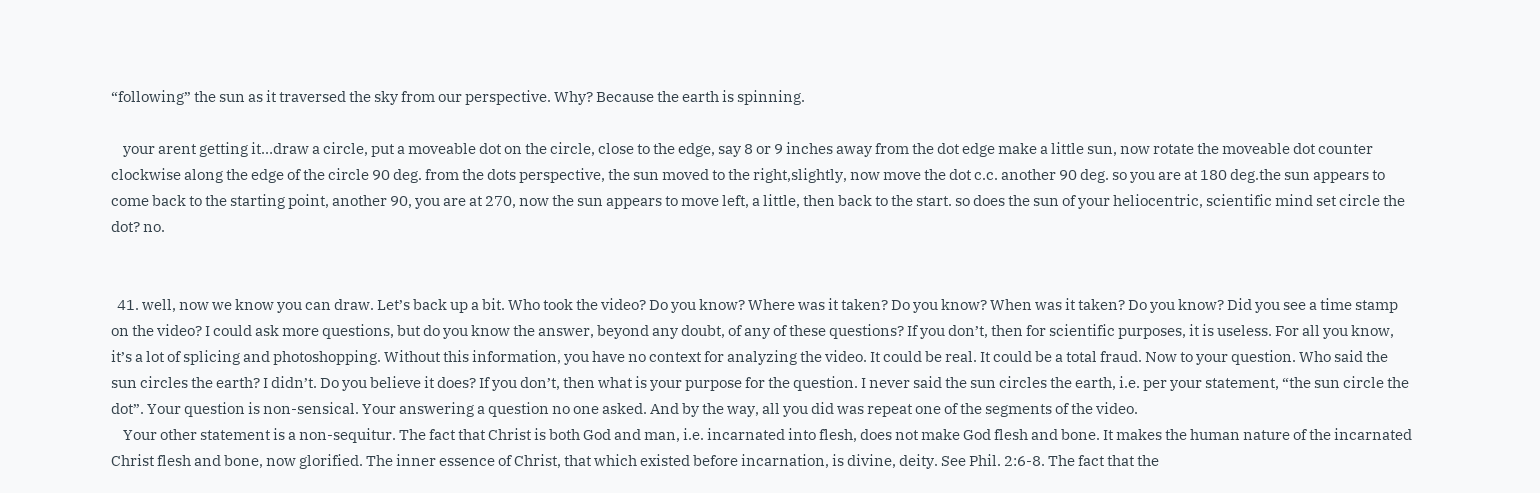“following” the sun as it traversed the sky from our perspective. Why? Because the earth is spinning.

    your arent getting it…draw a circle, put a moveable dot on the circle, close to the edge, say 8 or 9 inches away from the dot edge make a little sun, now rotate the moveable dot counter clockwise along the edge of the circle 90 deg. from the dots perspective, the sun moved to the right,slightly, now move the dot c.c. another 90 deg. so you are at 180 deg.the sun appears to come back to the starting point, another 90, you are at 270, now the sun appears to move left, a little, then back to the start. so does the sun of your heliocentric, scientific mind set circle the dot? no.


  41. well, now we know you can draw. Let’s back up a bit. Who took the video? Do you know? Where was it taken? Do you know? When was it taken? Do you know? Did you see a time stamp on the video? I could ask more questions, but do you know the answer, beyond any doubt, of any of these questions? If you don’t, then for scientific purposes, it is useless. For all you know, it’s a lot of splicing and photoshopping. Without this information, you have no context for analyzing the video. It could be real. It could be a total fraud. Now to your question. Who said the sun circles the earth? I didn’t. Do you believe it does? If you don’t, then what is your purpose for the question. I never said the sun circles the earth, i.e. per your statement, “the sun circle the dot”. Your question is non-sensical. Your answering a question no one asked. And by the way, all you did was repeat one of the segments of the video.
    Your other statement is a non-sequitur. The fact that Christ is both God and man, i.e. incarnated into flesh, does not make God flesh and bone. It makes the human nature of the incarnated Christ flesh and bone, now glorified. The inner essence of Christ, that which existed before incarnation, is divine, deity. See Phil. 2:6-8. The fact that the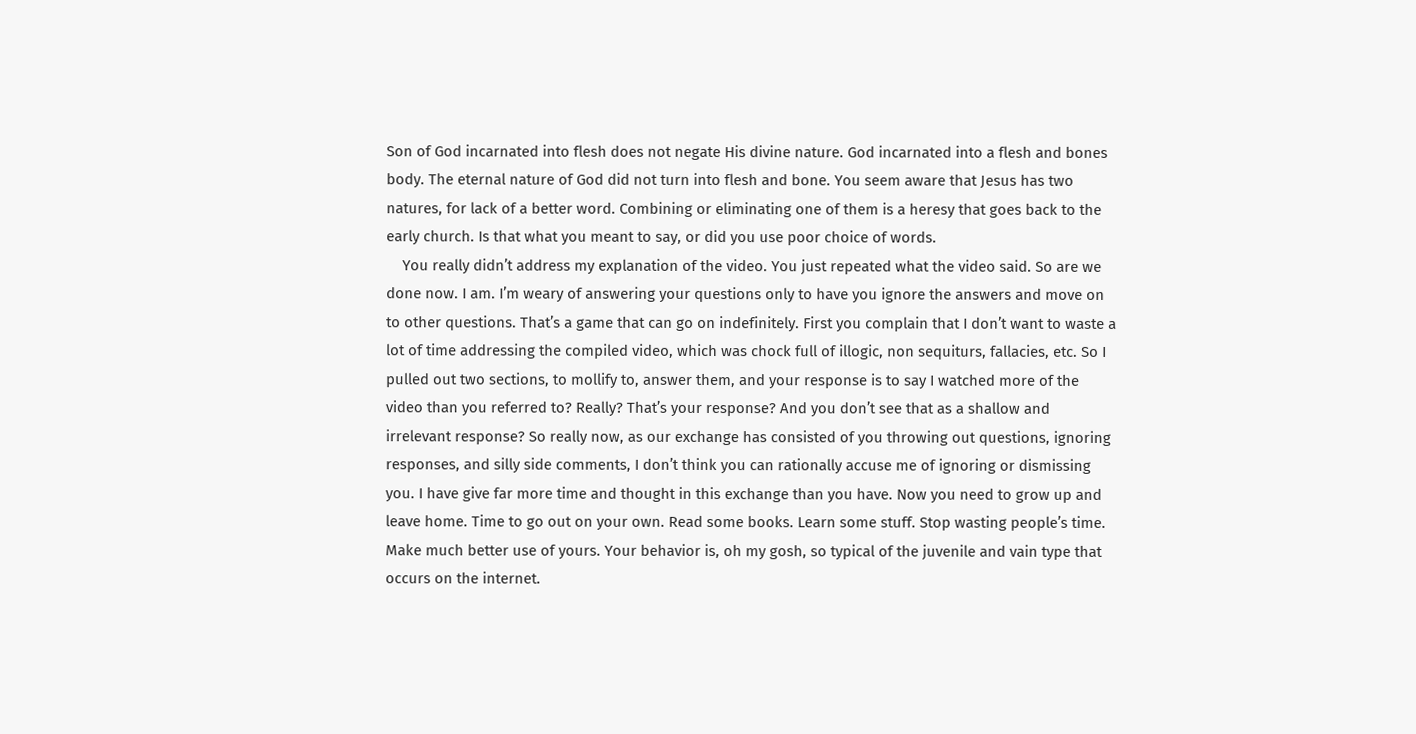Son of God incarnated into flesh does not negate His divine nature. God incarnated into a flesh and bones body. The eternal nature of God did not turn into flesh and bone. You seem aware that Jesus has two natures, for lack of a better word. Combining or eliminating one of them is a heresy that goes back to the early church. Is that what you meant to say, or did you use poor choice of words.
    You really didn’t address my explanation of the video. You just repeated what the video said. So are we done now. I am. I’m weary of answering your questions only to have you ignore the answers and move on to other questions. That’s a game that can go on indefinitely. First you complain that I don’t want to waste a lot of time addressing the compiled video, which was chock full of illogic, non sequiturs, fallacies, etc. So I pulled out two sections, to mollify to, answer them, and your response is to say I watched more of the video than you referred to? Really? That’s your response? And you don’t see that as a shallow and irrelevant response? So really now, as our exchange has consisted of you throwing out questions, ignoring responses, and silly side comments, I don’t think you can rationally accuse me of ignoring or dismissing you. I have give far more time and thought in this exchange than you have. Now you need to grow up and leave home. Time to go out on your own. Read some books. Learn some stuff. Stop wasting people’s time. Make much better use of yours. Your behavior is, oh my gosh, so typical of the juvenile and vain type that occurs on the internet.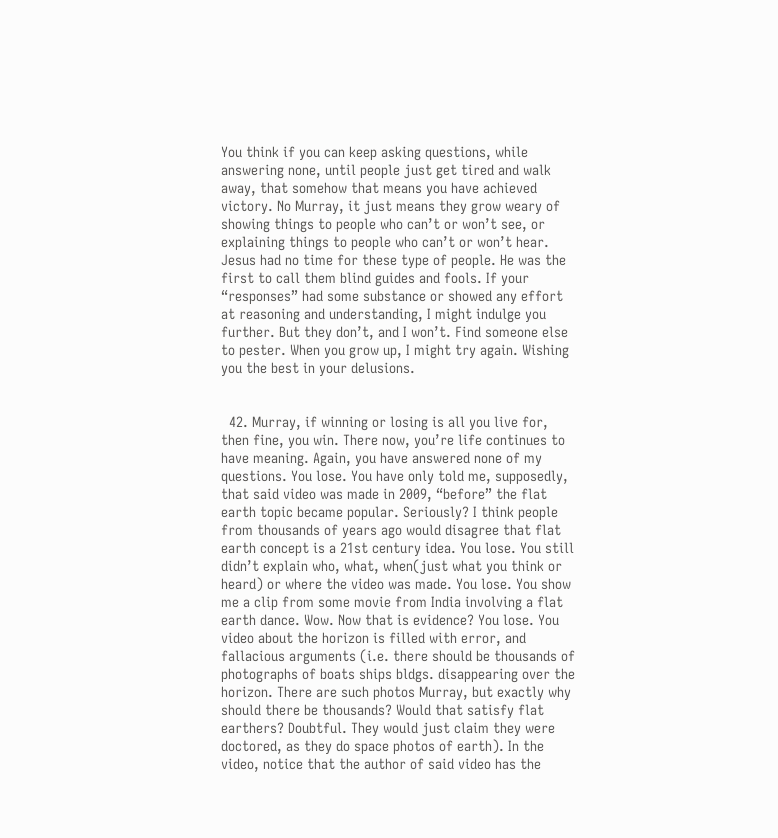You think if you can keep asking questions, while answering none, until people just get tired and walk away, that somehow that means you have achieved victory. No Murray, it just means they grow weary of showing things to people who can’t or won’t see, or explaining things to people who can’t or won’t hear. Jesus had no time for these type of people. He was the first to call them blind guides and fools. If your “responses” had some substance or showed any effort at reasoning and understanding, I might indulge you further. But they don’t, and I won’t. Find someone else to pester. When you grow up, I might try again. Wishing you the best in your delusions.


  42. Murray, if winning or losing is all you live for, then fine, you win. There now, you’re life continues to have meaning. Again, you have answered none of my questions. You lose. You have only told me, supposedly, that said video was made in 2009, “before” the flat earth topic became popular. Seriously? I think people from thousands of years ago would disagree that flat earth concept is a 21st century idea. You lose. You still didn’t explain who, what, when(just what you think or heard) or where the video was made. You lose. You show me a clip from some movie from India involving a flat earth dance. Wow. Now that is evidence? You lose. You video about the horizon is filled with error, and fallacious arguments (i.e. there should be thousands of photographs of boats ships bldgs. disappearing over the horizon. There are such photos Murray, but exactly why should there be thousands? Would that satisfy flat earthers? Doubtful. They would just claim they were doctored, as they do space photos of earth). In the video, notice that the author of said video has the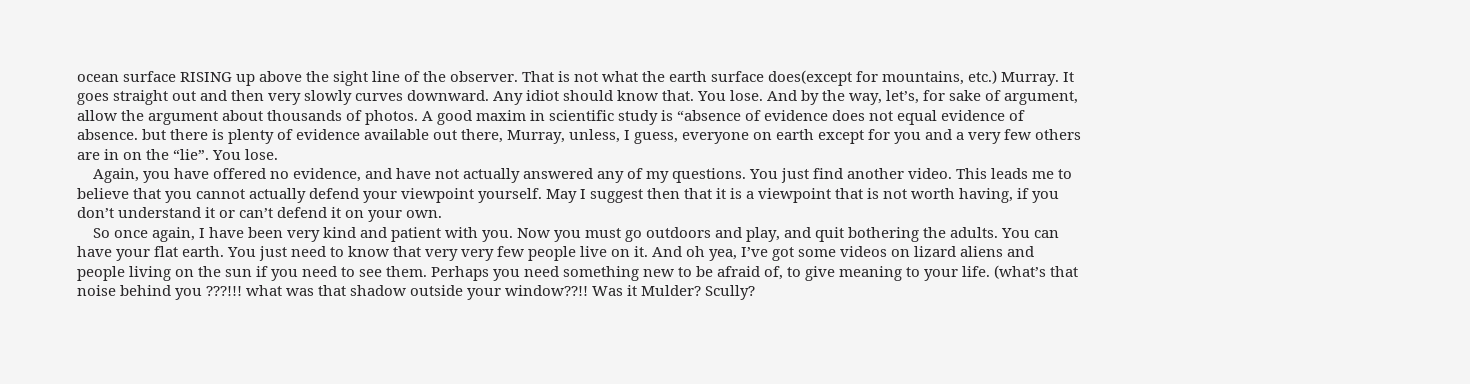ocean surface RISING up above the sight line of the observer. That is not what the earth surface does(except for mountains, etc.) Murray. It goes straight out and then very slowly curves downward. Any idiot should know that. You lose. And by the way, let’s, for sake of argument, allow the argument about thousands of photos. A good maxim in scientific study is “absence of evidence does not equal evidence of absence. but there is plenty of evidence available out there, Murray, unless, I guess, everyone on earth except for you and a very few others are in on the “lie”. You lose.
    Again, you have offered no evidence, and have not actually answered any of my questions. You just find another video. This leads me to believe that you cannot actually defend your viewpoint yourself. May I suggest then that it is a viewpoint that is not worth having, if you don’t understand it or can’t defend it on your own.
    So once again, I have been very kind and patient with you. Now you must go outdoors and play, and quit bothering the adults. You can have your flat earth. You just need to know that very very few people live on it. And oh yea, I’ve got some videos on lizard aliens and people living on the sun if you need to see them. Perhaps you need something new to be afraid of, to give meaning to your life. (what’s that noise behind you ???!!! what was that shadow outside your window??!! Was it Mulder? Scully?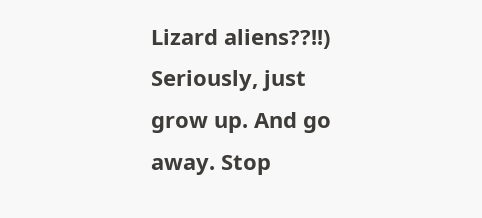Lizard aliens??!!) Seriously, just grow up. And go away. Stop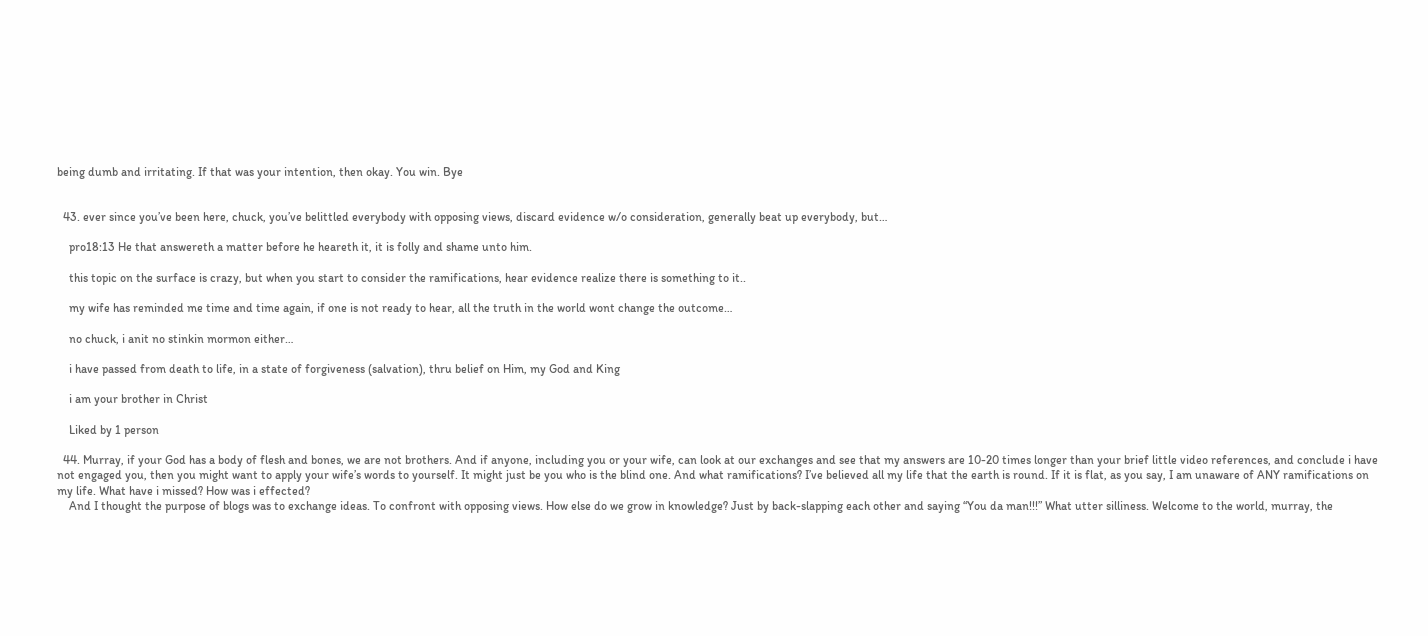being dumb and irritating. If that was your intention, then okay. You win. Bye


  43. ever since you’ve been here, chuck, you’ve belittled everybody with opposing views, discard evidence w/o consideration, generally beat up everybody, but…

    pro18:13 He that answereth a matter before he heareth it, it is folly and shame unto him.

    this topic on the surface is crazy, but when you start to consider the ramifications, hear evidence realize there is something to it..

    my wife has reminded me time and time again, if one is not ready to hear, all the truth in the world wont change the outcome…

    no chuck, i anit no stinkin mormon either…

    i have passed from death to life, in a state of forgiveness (salvation), thru belief on Him, my God and King

    i am your brother in Christ

    Liked by 1 person

  44. Murray, if your God has a body of flesh and bones, we are not brothers. And if anyone, including you or your wife, can look at our exchanges and see that my answers are 10-20 times longer than your brief little video references, and conclude i have not engaged you, then you might want to apply your wife’s words to yourself. It might just be you who is the blind one. And what ramifications? I’ve believed all my life that the earth is round. If it is flat, as you say, I am unaware of ANY ramifications on my life. What have i missed? How was i effected?
    And I thought the purpose of blogs was to exchange ideas. To confront with opposing views. How else do we grow in knowledge? Just by back-slapping each other and saying “You da man!!!” What utter silliness. Welcome to the world, murray, the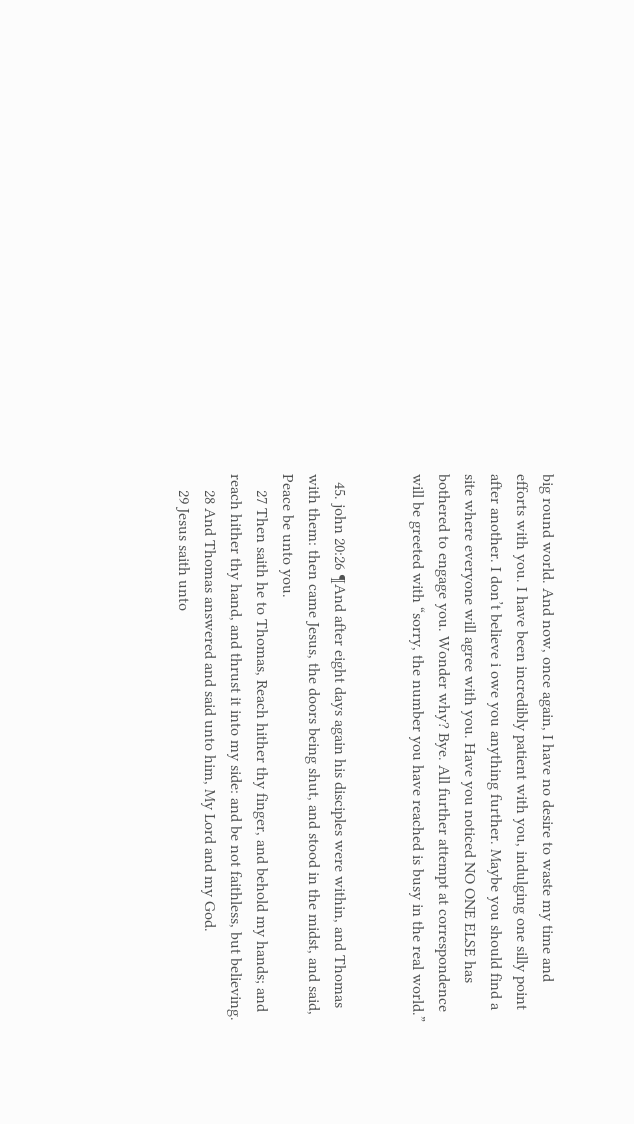big round world. And now, once again, I have no desire to waste my time and efforts with you. I have been incredibly patient with you, indulging one silly point after another. I don’t believe i owe you anything further. Maybe you should find a site where everyone will agree with you. Have you noticed NO ONE ELSE has bothered to engage you. Wonder why? Bye. All further attempt at correspondence will be greeted with “sorry, the number you have reached is busy in the real world.”


  45. john 20:26 ¶And after eight days again his disciples were within, and Thomas with them: then came Jesus, the doors being shut, and stood in the midst, and said, Peace be unto you.
    27 Then saith he to Thomas, Reach hither thy finger, and behold my hands; and reach hither thy hand, and thrust it into my side: and be not faithless, but believing.
    28 And Thomas answered and said unto him, My Lord and my God.
    29 Jesus saith unto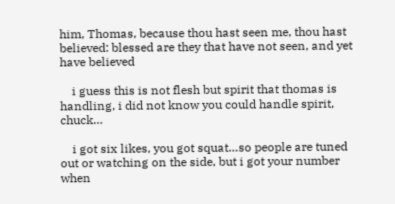him, Thomas, because thou hast seen me, thou hast believed: blessed are they that have not seen, and yet have believed

    i guess this is not flesh but spirit that thomas is handling, i did not know you could handle spirit, chuck…

    i got six likes, you got squat…so people are tuned out or watching on the side, but i got your number when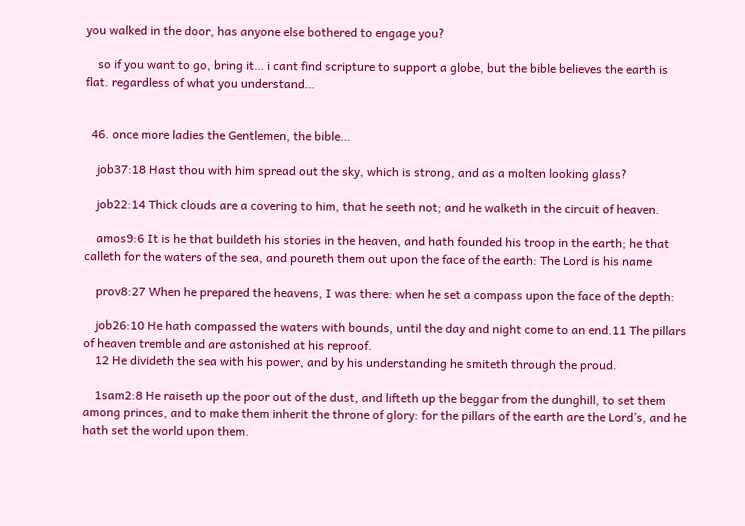you walked in the door, has anyone else bothered to engage you?

    so if you want to go, bring it… i cant find scripture to support a globe, but the bible believes the earth is flat. regardless of what you understand…


  46. once more ladies the Gentlemen, the bible…

    job37:18 Hast thou with him spread out the sky, which is strong, and as a molten looking glass?

    job22:14 Thick clouds are a covering to him, that he seeth not; and he walketh in the circuit of heaven.

    amos9:6 It is he that buildeth his stories in the heaven, and hath founded his troop in the earth; he that calleth for the waters of the sea, and poureth them out upon the face of the earth: The Lord is his name

    prov8:27 When he prepared the heavens, I was there: when he set a compass upon the face of the depth:

    job26:10 He hath compassed the waters with bounds, until the day and night come to an end.11 The pillars of heaven tremble and are astonished at his reproof.
    12 He divideth the sea with his power, and by his understanding he smiteth through the proud.

    1sam2:8 He raiseth up the poor out of the dust, and lifteth up the beggar from the dunghill, to set them among princes, and to make them inherit the throne of glory: for the pillars of the earth are the Lord’s, and he hath set the world upon them.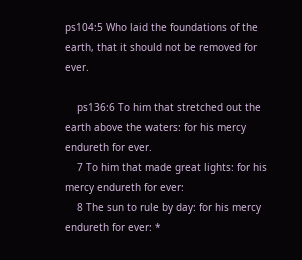ps104:5 Who laid the foundations of the earth, that it should not be removed for ever.

    ps136:6 To him that stretched out the earth above the waters: for his mercy endureth for ever.
    7 To him that made great lights: for his mercy endureth for ever:
    8 The sun to rule by day: for his mercy endureth for ever: *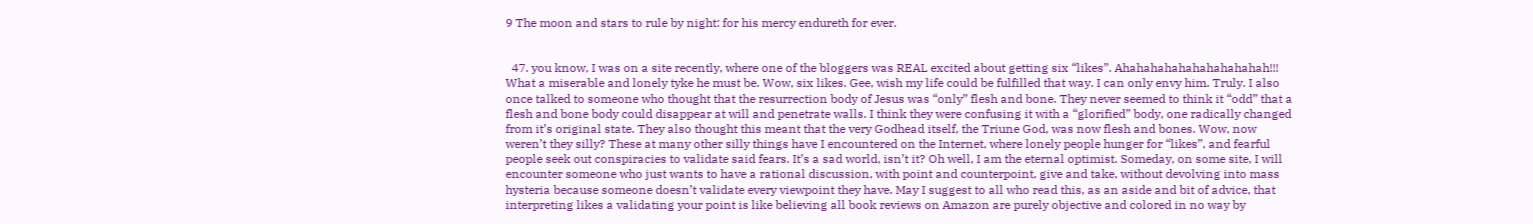9 The moon and stars to rule by night: for his mercy endureth for ever.


  47. you know, I was on a site recently, where one of the bloggers was REAL excited about getting six “likes”. Ahahahahahahahahahahah!!! What a miserable and lonely tyke he must be. Wow, six likes. Gee, wish my life could be fulfilled that way. I can only envy him. Truly. I also once talked to someone who thought that the resurrection body of Jesus was “only” flesh and bone. They never seemed to think it “odd” that a flesh and bone body could disappear at will and penetrate walls. I think they were confusing it with a “glorified” body, one radically changed from it’s original state. They also thought this meant that the very Godhead itself, the Triune God, was now flesh and bones. Wow, now weren’t they silly? These at many other silly things have I encountered on the Internet, where lonely people hunger for “likes”, and fearful people seek out conspiracies to validate said fears. It’s a sad world, isn’t it? Oh well, I am the eternal optimist. Someday, on some site, I will encounter someone who just wants to have a rational discussion, with point and counterpoint, give and take, without devolving into mass hysteria because someone doesn’t validate every viewpoint they have. May I suggest to all who read this, as an aside and bit of advice, that interpreting likes a validating your point is like believing all book reviews on Amazon are purely objective and colored in no way by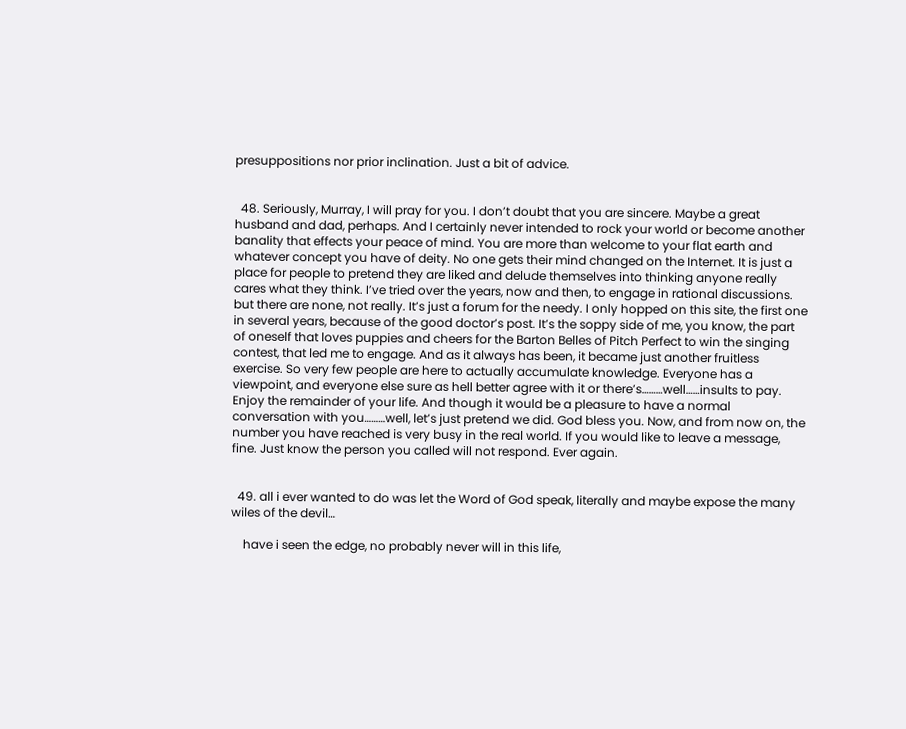presuppositions nor prior inclination. Just a bit of advice.


  48. Seriously, Murray, I will pray for you. I don’t doubt that you are sincere. Maybe a great husband and dad, perhaps. And I certainly never intended to rock your world or become another banality that effects your peace of mind. You are more than welcome to your flat earth and whatever concept you have of deity. No one gets their mind changed on the Internet. It is just a place for people to pretend they are liked and delude themselves into thinking anyone really cares what they think. I’ve tried over the years, now and then, to engage in rational discussions. but there are none, not really. It’s just a forum for the needy. I only hopped on this site, the first one in several years, because of the good doctor’s post. It’s the soppy side of me, you know, the part of oneself that loves puppies and cheers for the Barton Belles of Pitch Perfect to win the singing contest, that led me to engage. And as it always has been, it became just another fruitless exercise. So very few people are here to actually accumulate knowledge. Everyone has a viewpoint, and everyone else sure as hell better agree with it or there’s………well……insults to pay. Enjoy the remainder of your life. And though it would be a pleasure to have a normal conversation with you………well, let’s just pretend we did. God bless you. Now, and from now on, the number you have reached is very busy in the real world. If you would like to leave a message, fine. Just know the person you called will not respond. Ever again.


  49. all i ever wanted to do was let the Word of God speak, literally and maybe expose the many wiles of the devil…

    have i seen the edge, no probably never will in this life,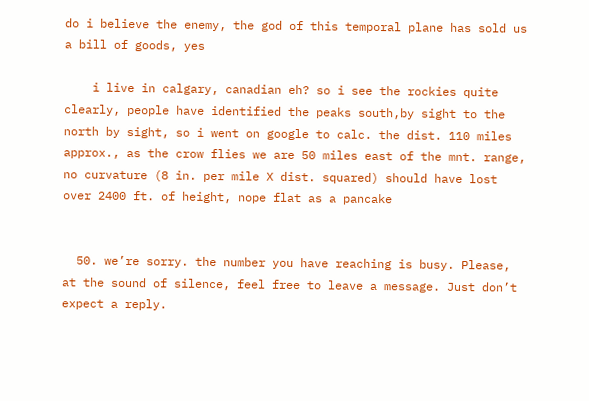do i believe the enemy, the god of this temporal plane has sold us a bill of goods, yes

    i live in calgary, canadian eh? so i see the rockies quite clearly, people have identified the peaks south,by sight to the north by sight, so i went on google to calc. the dist. 110 miles approx., as the crow flies we are 50 miles east of the mnt. range, no curvature (8 in. per mile X dist. squared) should have lost over 2400 ft. of height, nope flat as a pancake


  50. we’re sorry. the number you have reaching is busy. Please, at the sound of silence, feel free to leave a message. Just don’t expect a reply.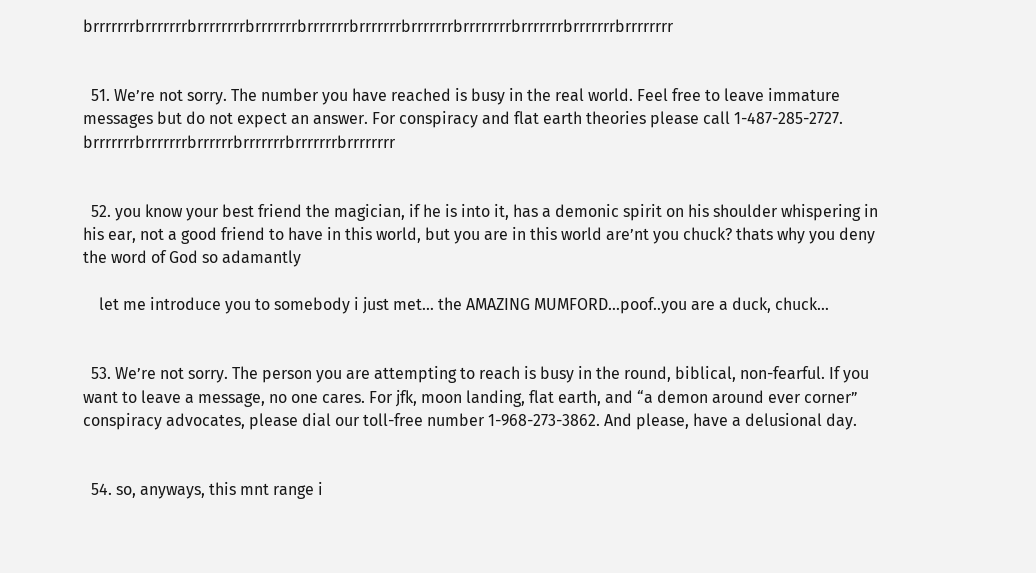brrrrrrrbrrrrrrrbrrrrrrrrbrrrrrrrbrrrrrrrbrrrrrrrbrrrrrrrbrrrrrrrrbrrrrrrrbrrrrrrrbrrrrrrrr


  51. We’re not sorry. The number you have reached is busy in the real world. Feel free to leave immature messages but do not expect an answer. For conspiracy and flat earth theories please call 1-487-285-2727. brrrrrrrbrrrrrrrbrrrrrrbrrrrrrrbrrrrrrrbrrrrrrrr


  52. you know your best friend the magician, if he is into it, has a demonic spirit on his shoulder whispering in his ear, not a good friend to have in this world, but you are in this world are’nt you chuck? thats why you deny the word of God so adamantly

    let me introduce you to somebody i just met… the AMAZING MUMFORD…poof..you are a duck, chuck…


  53. We’re not sorry. The person you are attempting to reach is busy in the round, biblical, non-fearful. If you want to leave a message, no one cares. For jfk, moon landing, flat earth, and “a demon around ever corner” conspiracy advocates, please dial our toll-free number 1-968-273-3862. And please, have a delusional day.


  54. so, anyways, this mnt range i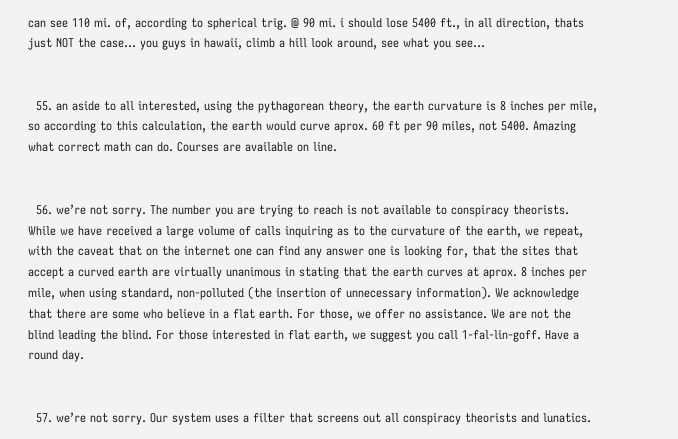can see 110 mi. of, according to spherical trig. @ 90 mi. i should lose 5400 ft., in all direction, thats just NOT the case… you guys in hawaii, climb a hill look around, see what you see…


  55. an aside to all interested, using the pythagorean theory, the earth curvature is 8 inches per mile, so according to this calculation, the earth would curve aprox. 60 ft per 90 miles, not 5400. Amazing what correct math can do. Courses are available on line.


  56. we’re not sorry. The number you are trying to reach is not available to conspiracy theorists. While we have received a large volume of calls inquiring as to the curvature of the earth, we repeat, with the caveat that on the internet one can find any answer one is looking for, that the sites that accept a curved earth are virtually unanimous in stating that the earth curves at aprox. 8 inches per mile, when using standard, non-polluted (the insertion of unnecessary information). We acknowledge that there are some who believe in a flat earth. For those, we offer no assistance. We are not the blind leading the blind. For those interested in flat earth, we suggest you call 1-fal-lin-goff. Have a round day.


  57. we’re not sorry. Our system uses a filter that screens out all conspiracy theorists and lunatics.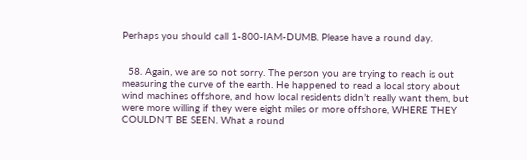Perhaps you should call 1-800-IAM-DUMB. Please have a round day.


  58. Again, we are so not sorry. The person you are trying to reach is out measuring the curve of the earth. He happened to read a local story about wind machines offshore, and how local residents didn’t really want them, but were more willing if they were eight miles or more offshore, WHERE THEY COULDN’T BE SEEN. What a round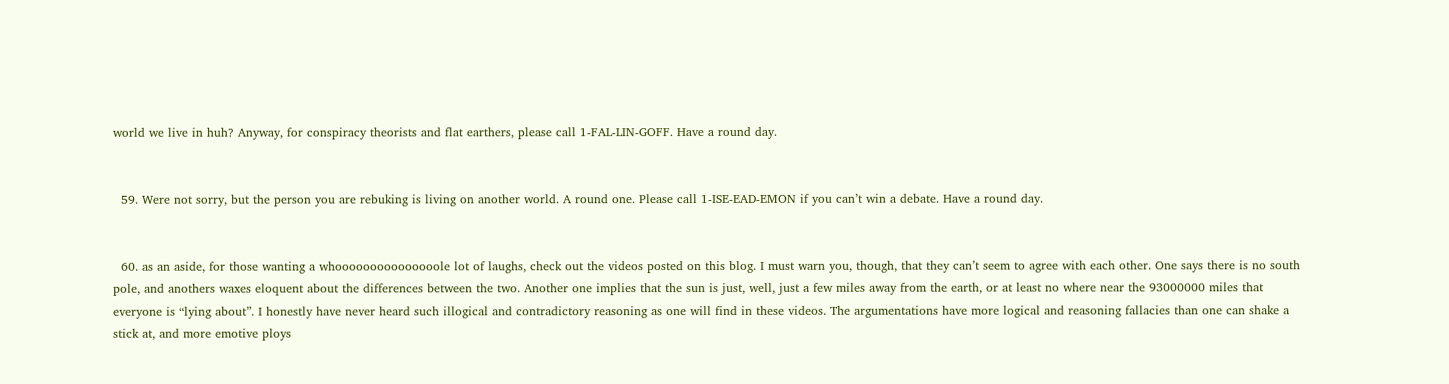world we live in huh? Anyway, for conspiracy theorists and flat earthers, please call 1-FAL-LIN-GOFF. Have a round day.


  59. Were not sorry, but the person you are rebuking is living on another world. A round one. Please call 1-ISE-EAD-EMON if you can’t win a debate. Have a round day.


  60. as an aside, for those wanting a whooooooooooooooole lot of laughs, check out the videos posted on this blog. I must warn you, though, that they can’t seem to agree with each other. One says there is no south pole, and anothers waxes eloquent about the differences between the two. Another one implies that the sun is just, well, just a few miles away from the earth, or at least no where near the 93000000 miles that everyone is “lying about”. I honestly have never heard such illogical and contradictory reasoning as one will find in these videos. The argumentations have more logical and reasoning fallacies than one can shake a stick at, and more emotive ploys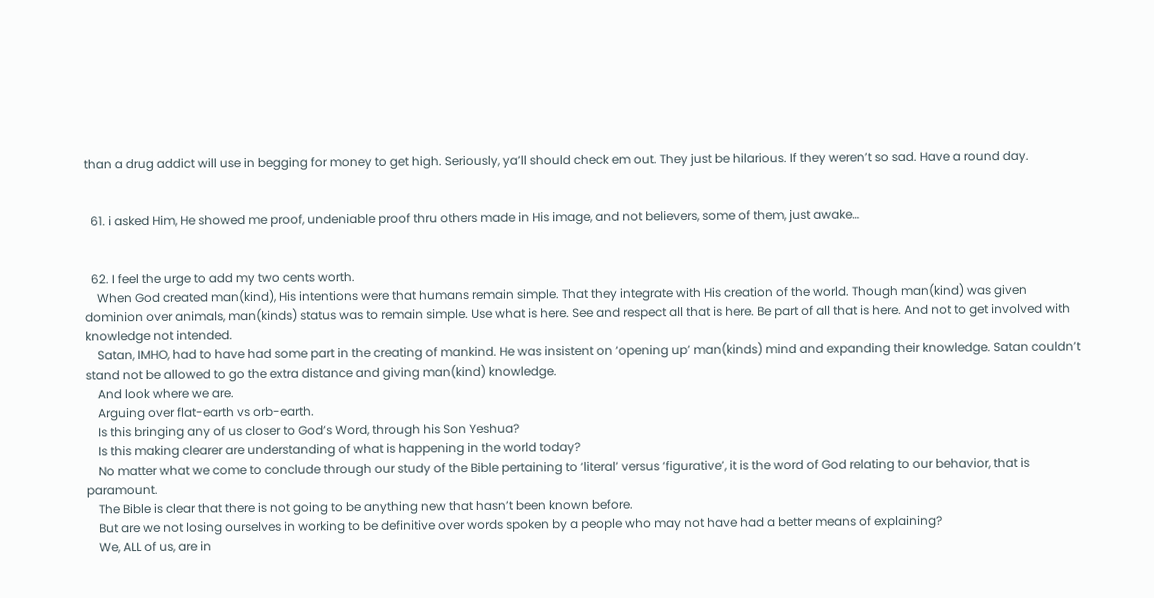than a drug addict will use in begging for money to get high. Seriously, ya’ll should check em out. They just be hilarious. If they weren’t so sad. Have a round day.


  61. i asked Him, He showed me proof, undeniable proof thru others made in His image, and not believers, some of them, just awake…


  62. I feel the urge to add my two cents worth.
    When God created man(kind), His intentions were that humans remain simple. That they integrate with His creation of the world. Though man(kind) was given dominion over animals, man(kinds) status was to remain simple. Use what is here. See and respect all that is here. Be part of all that is here. And not to get involved with knowledge not intended.
    Satan, IMHO, had to have had some part in the creating of mankind. He was insistent on ‘opening up’ man(kinds) mind and expanding their knowledge. Satan couldn’t stand not be allowed to go the extra distance and giving man(kind) knowledge.
    And look where we are.
    Arguing over flat-earth vs orb-earth.
    Is this bringing any of us closer to God’s Word, through his Son Yeshua?
    Is this making clearer are understanding of what is happening in the world today?
    No matter what we come to conclude through our study of the Bible pertaining to ‘literal’ versus ‘figurative’, it is the word of God relating to our behavior, that is paramount.
    The Bible is clear that there is not going to be anything new that hasn’t been known before.
    But are we not losing ourselves in working to be definitive over words spoken by a people who may not have had a better means of explaining?
    We, ALL of us, are in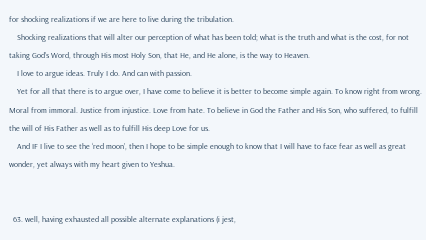for shocking realizations if we are here to live during the tribulation.
    Shocking realizations that will alter our perception of what has been told; what is the truth and what is the cost, for not taking God’s Word, through His most Holy Son, that He, and He alone, is the way to Heaven.
    I love to argue ideas. Truly I do. And can with passion.
    Yet for all that there is to argue over, I have come to believe it is better to become simple again. To know right from wrong. Moral from immoral. Justice from injustice. Love from hate. To believe in God the Father and His Son, who suffered, to fulfill the will of His Father as well as to fulfill His deep Love for us.
    And IF I live to see the ‘red moon’, then I hope to be simple enough to know that I will have to face fear as well as great wonder, yet always with my heart given to Yeshua.


  63. well, having exhausted all possible alternate explanations (i jest,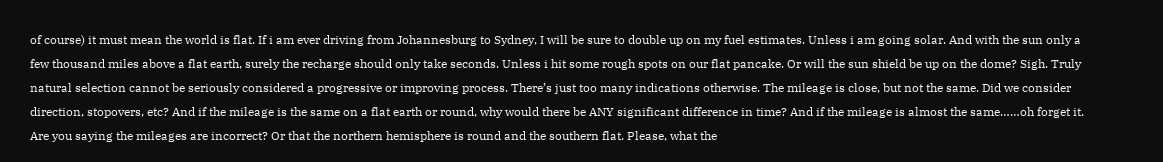of course) it must mean the world is flat. If i am ever driving from Johannesburg to Sydney, I will be sure to double up on my fuel estimates. Unless i am going solar. And with the sun only a few thousand miles above a flat earth, surely the recharge should only take seconds. Unless i hit some rough spots on our flat pancake. Or will the sun shield be up on the dome? Sigh. Truly natural selection cannot be seriously considered a progressive or improving process. There’s just too many indications otherwise. The mileage is close, but not the same. Did we consider direction, stopovers, etc? And if the mileage is the same on a flat earth or round, why would there be ANY significant difference in time? And if the mileage is almost the same……oh forget it. Are you saying the mileages are incorrect? Or that the northern hemisphere is round and the southern flat. Please, what the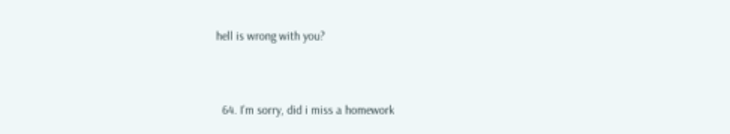hell is wrong with you?


  64. I’m sorry, did i miss a homework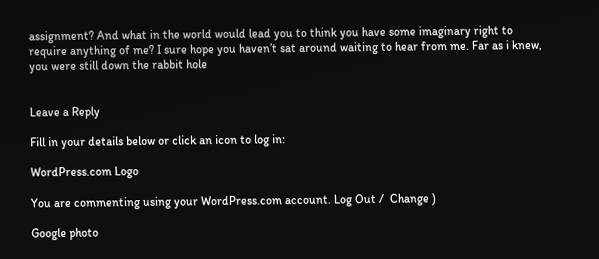assignment? And what in the world would lead you to think you have some imaginary right to require anything of me? I sure hope you haven’t sat around waiting to hear from me. Far as i knew, you were still down the rabbit hole


Leave a Reply

Fill in your details below or click an icon to log in:

WordPress.com Logo

You are commenting using your WordPress.com account. Log Out /  Change )

Google photo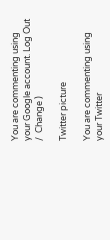You are commenting using your Google account. Log Out /  Change )

Twitter picture

You are commenting using your Twitter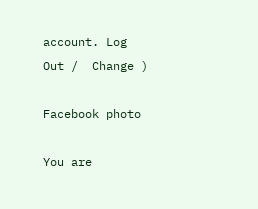account. Log Out /  Change )

Facebook photo

You are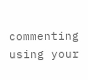commenting using your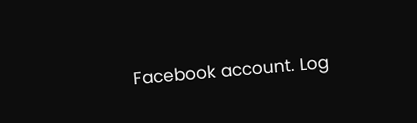Facebook account. Log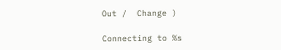Out /  Change )

Connecting to %s